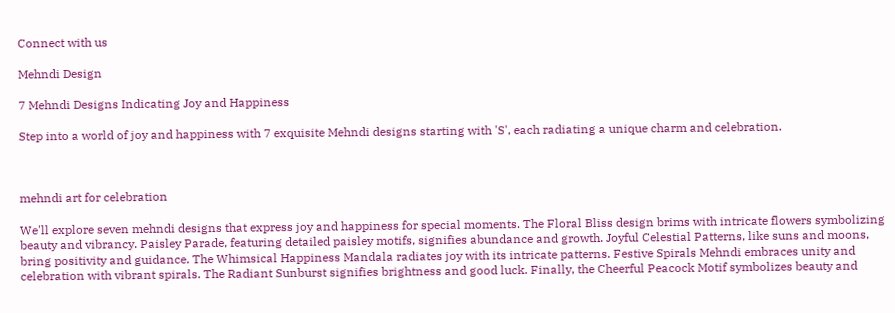Connect with us

Mehndi Design

7 Mehndi Designs Indicating Joy and Happiness

Step into a world of joy and happiness with 7 exquisite Mehndi designs starting with 'S', each radiating a unique charm and celebration.



mehndi art for celebration

We'll explore seven mehndi designs that express joy and happiness for special moments. The Floral Bliss design brims with intricate flowers symbolizing beauty and vibrancy. Paisley Parade, featuring detailed paisley motifs, signifies abundance and growth. Joyful Celestial Patterns, like suns and moons, bring positivity and guidance. The Whimsical Happiness Mandala radiates joy with its intricate patterns. Festive Spirals Mehndi embraces unity and celebration with vibrant spirals. The Radiant Sunburst signifies brightness and good luck. Finally, the Cheerful Peacock Motif symbolizes beauty and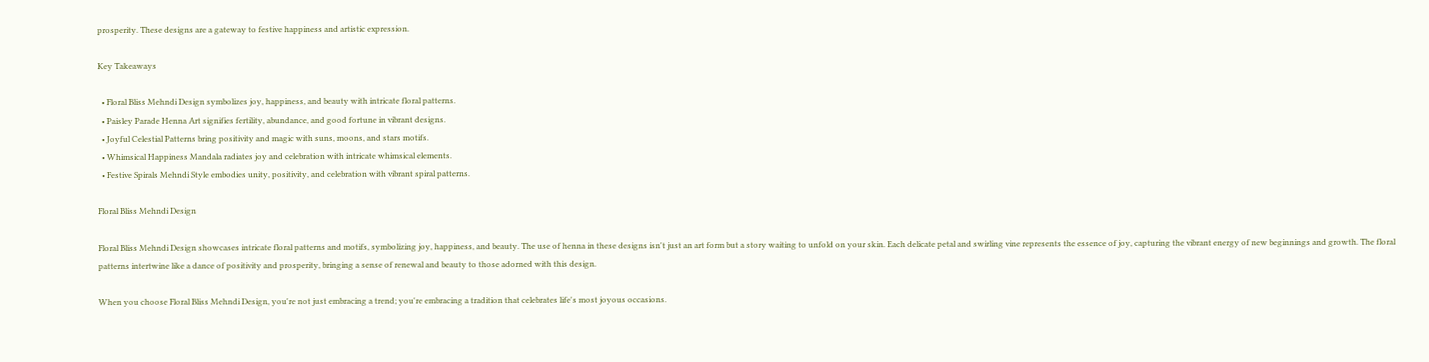prosperity. These designs are a gateway to festive happiness and artistic expression.

Key Takeaways

  • Floral Bliss Mehndi Design symbolizes joy, happiness, and beauty with intricate floral patterns.
  • Paisley Parade Henna Art signifies fertility, abundance, and good fortune in vibrant designs.
  • Joyful Celestial Patterns bring positivity and magic with suns, moons, and stars motifs.
  • Whimsical Happiness Mandala radiates joy and celebration with intricate whimsical elements.
  • Festive Spirals Mehndi Style embodies unity, positivity, and celebration with vibrant spiral patterns.

Floral Bliss Mehndi Design

Floral Bliss Mehndi Design showcases intricate floral patterns and motifs, symbolizing joy, happiness, and beauty. The use of henna in these designs isn't just an art form but a story waiting to unfold on your skin. Each delicate petal and swirling vine represents the essence of joy, capturing the vibrant energy of new beginnings and growth. The floral patterns intertwine like a dance of positivity and prosperity, bringing a sense of renewal and beauty to those adorned with this design.

When you choose Floral Bliss Mehndi Design, you're not just embracing a trend; you're embracing a tradition that celebrates life's most joyous occasions.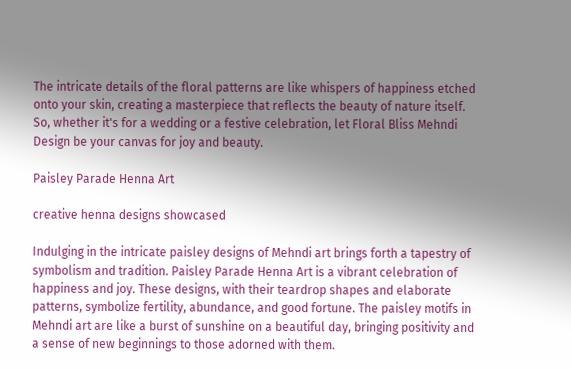The intricate details of the floral patterns are like whispers of happiness etched onto your skin, creating a masterpiece that reflects the beauty of nature itself. So, whether it's for a wedding or a festive celebration, let Floral Bliss Mehndi Design be your canvas for joy and beauty.

Paisley Parade Henna Art

creative henna designs showcased

Indulging in the intricate paisley designs of Mehndi art brings forth a tapestry of symbolism and tradition. Paisley Parade Henna Art is a vibrant celebration of happiness and joy. These designs, with their teardrop shapes and elaborate patterns, symbolize fertility, abundance, and good fortune. The paisley motifs in Mehndi art are like a burst of sunshine on a beautiful day, bringing positivity and a sense of new beginnings to those adorned with them.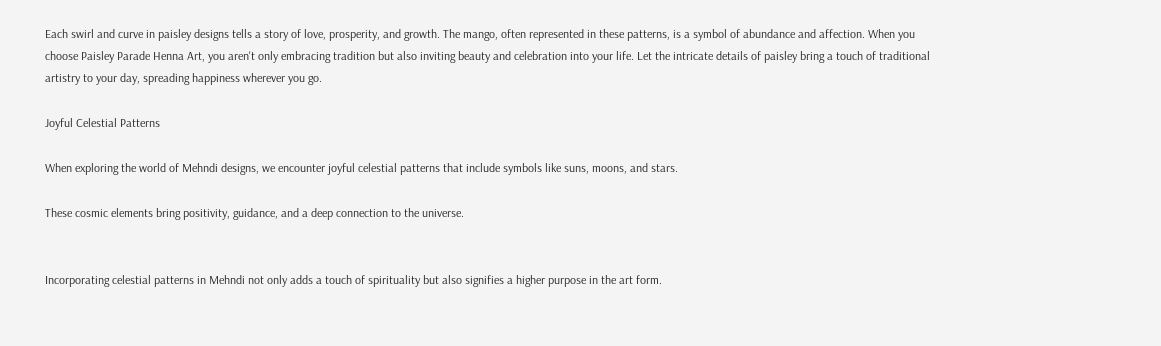Each swirl and curve in paisley designs tells a story of love, prosperity, and growth. The mango, often represented in these patterns, is a symbol of abundance and affection. When you choose Paisley Parade Henna Art, you aren't only embracing tradition but also inviting beauty and celebration into your life. Let the intricate details of paisley bring a touch of traditional artistry to your day, spreading happiness wherever you go.

Joyful Celestial Patterns

When exploring the world of Mehndi designs, we encounter joyful celestial patterns that include symbols like suns, moons, and stars.

These cosmic elements bring positivity, guidance, and a deep connection to the universe.


Incorporating celestial patterns in Mehndi not only adds a touch of spirituality but also signifies a higher purpose in the art form.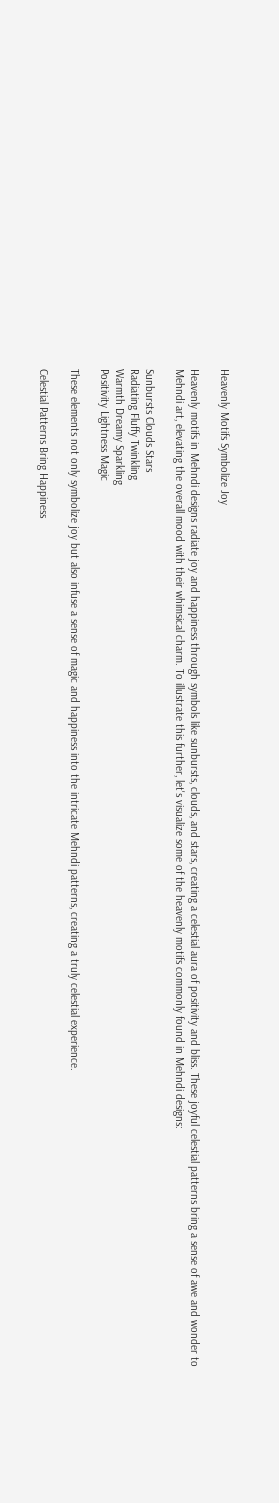Heavenly Motifs Symbolize Joy

Heavenly motifs in Mehndi designs radiate joy and happiness through symbols like sunbursts, clouds, and stars, creating a celestial aura of positivity and bliss. These joyful celestial patterns bring a sense of awe and wonder to Mehndi art, elevating the overall mood with their whimsical charm. To illustrate this further, let's visualize some of the heavenly motifs commonly found in Mehndi designs:

Sunbursts Clouds Stars
Radiating Fluffy Twinkling
Warmth Dreamy Sparkling
Positivity Lightness Magic

These elements not only symbolize joy but also infuse a sense of magic and happiness into the intricate Mehndi patterns, creating a truly celestial experience.

Celestial Patterns Bring Happiness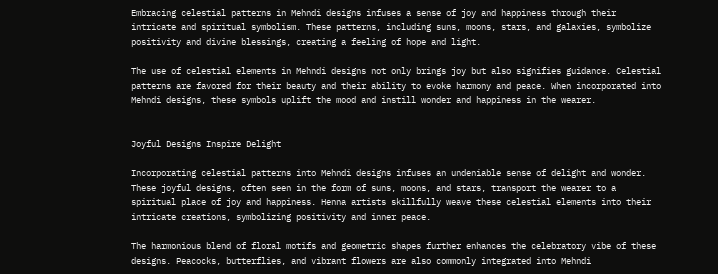Embracing celestial patterns in Mehndi designs infuses a sense of joy and happiness through their intricate and spiritual symbolism. These patterns, including suns, moons, stars, and galaxies, symbolize positivity and divine blessings, creating a feeling of hope and light.

The use of celestial elements in Mehndi designs not only brings joy but also signifies guidance. Celestial patterns are favored for their beauty and their ability to evoke harmony and peace. When incorporated into Mehndi designs, these symbols uplift the mood and instill wonder and happiness in the wearer.


Joyful Designs Inspire Delight

Incorporating celestial patterns into Mehndi designs infuses an undeniable sense of delight and wonder. These joyful designs, often seen in the form of suns, moons, and stars, transport the wearer to a spiritual place of joy and happiness. Henna artists skillfully weave these celestial elements into their intricate creations, symbolizing positivity and inner peace.

The harmonious blend of floral motifs and geometric shapes further enhances the celebratory vibe of these designs. Peacocks, butterflies, and vibrant flowers are also commonly integrated into Mehndi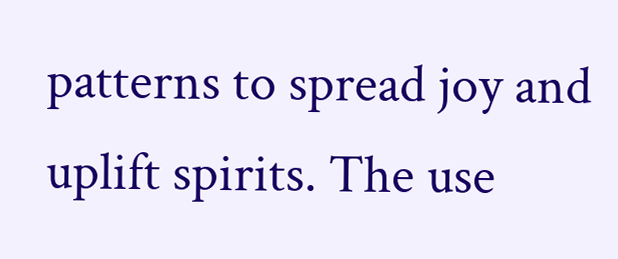patterns to spread joy and uplift spirits. The use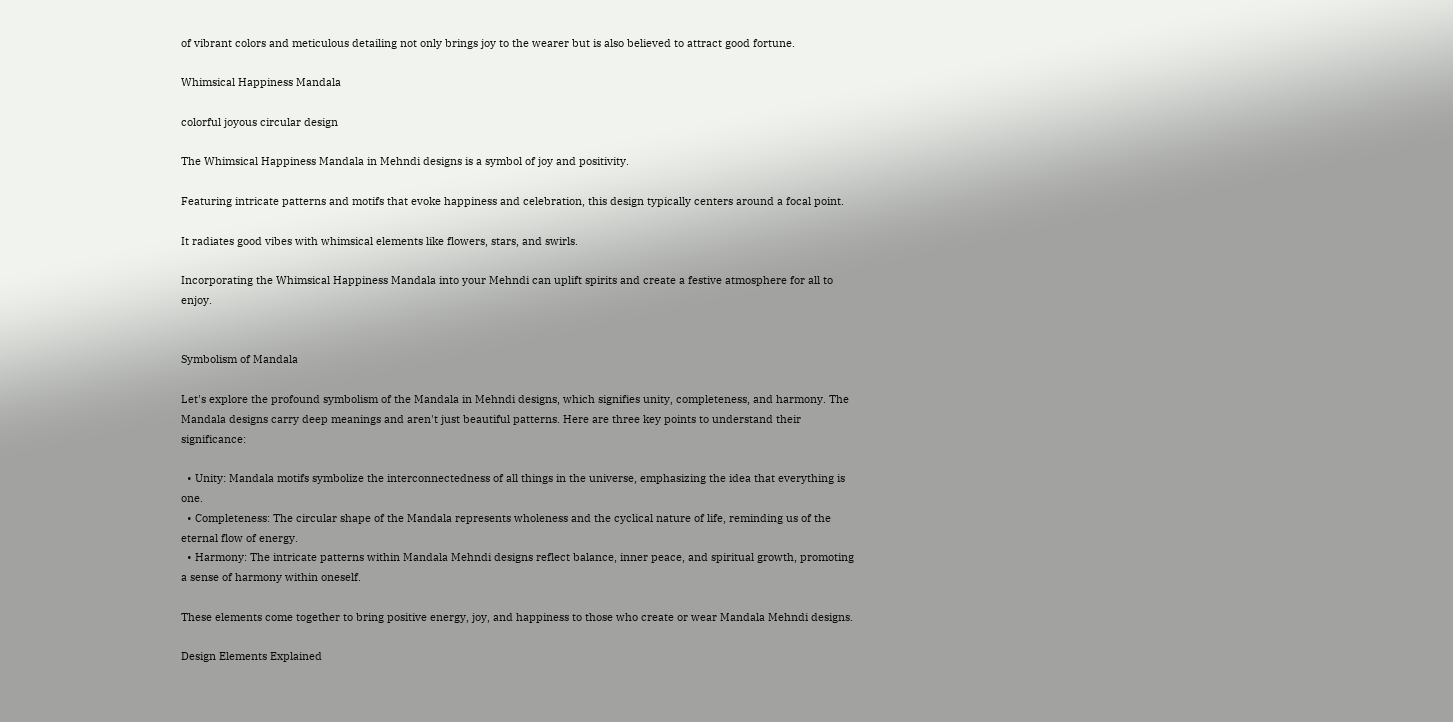of vibrant colors and meticulous detailing not only brings joy to the wearer but is also believed to attract good fortune.

Whimsical Happiness Mandala

colorful joyous circular design

The Whimsical Happiness Mandala in Mehndi designs is a symbol of joy and positivity.

Featuring intricate patterns and motifs that evoke happiness and celebration, this design typically centers around a focal point.

It radiates good vibes with whimsical elements like flowers, stars, and swirls.

Incorporating the Whimsical Happiness Mandala into your Mehndi can uplift spirits and create a festive atmosphere for all to enjoy.


Symbolism of Mandala

Let's explore the profound symbolism of the Mandala in Mehndi designs, which signifies unity, completeness, and harmony. The Mandala designs carry deep meanings and aren't just beautiful patterns. Here are three key points to understand their significance:

  • Unity: Mandala motifs symbolize the interconnectedness of all things in the universe, emphasizing the idea that everything is one.
  • Completeness: The circular shape of the Mandala represents wholeness and the cyclical nature of life, reminding us of the eternal flow of energy.
  • Harmony: The intricate patterns within Mandala Mehndi designs reflect balance, inner peace, and spiritual growth, promoting a sense of harmony within oneself.

These elements come together to bring positive energy, joy, and happiness to those who create or wear Mandala Mehndi designs.

Design Elements Explained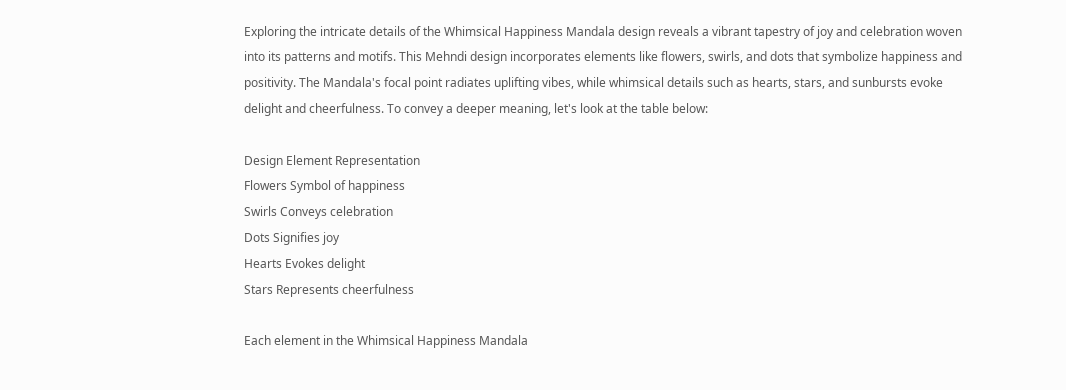Exploring the intricate details of the Whimsical Happiness Mandala design reveals a vibrant tapestry of joy and celebration woven into its patterns and motifs. This Mehndi design incorporates elements like flowers, swirls, and dots that symbolize happiness and positivity. The Mandala's focal point radiates uplifting vibes, while whimsical details such as hearts, stars, and sunbursts evoke delight and cheerfulness. To convey a deeper meaning, let's look at the table below:

Design Element Representation
Flowers Symbol of happiness
Swirls Conveys celebration
Dots Signifies joy
Hearts Evokes delight
Stars Represents cheerfulness

Each element in the Whimsical Happiness Mandala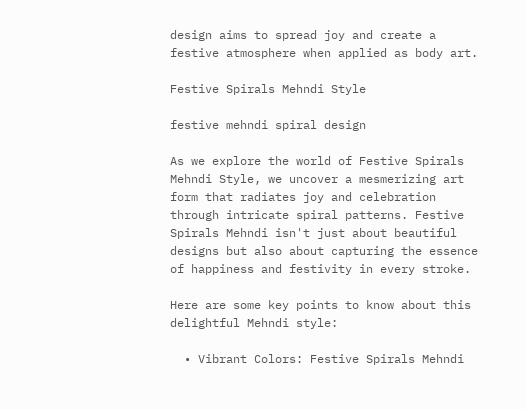design aims to spread joy and create a festive atmosphere when applied as body art.

Festive Spirals Mehndi Style

festive mehndi spiral design

As we explore the world of Festive Spirals Mehndi Style, we uncover a mesmerizing art form that radiates joy and celebration through intricate spiral patterns. Festive Spirals Mehndi isn't just about beautiful designs but also about capturing the essence of happiness and festivity in every stroke.

Here are some key points to know about this delightful Mehndi style:

  • Vibrant Colors: Festive Spirals Mehndi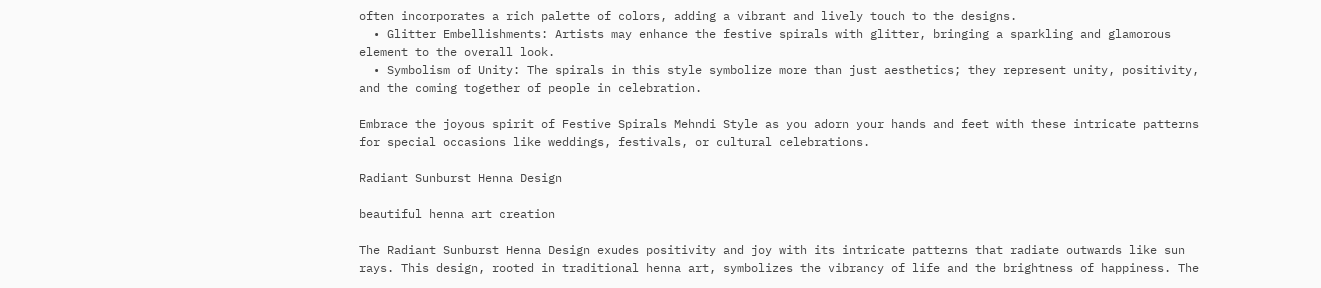often incorporates a rich palette of colors, adding a vibrant and lively touch to the designs.
  • Glitter Embellishments: Artists may enhance the festive spirals with glitter, bringing a sparkling and glamorous element to the overall look.
  • Symbolism of Unity: The spirals in this style symbolize more than just aesthetics; they represent unity, positivity, and the coming together of people in celebration.

Embrace the joyous spirit of Festive Spirals Mehndi Style as you adorn your hands and feet with these intricate patterns for special occasions like weddings, festivals, or cultural celebrations.

Radiant Sunburst Henna Design

beautiful henna art creation

The Radiant Sunburst Henna Design exudes positivity and joy with its intricate patterns that radiate outwards like sun rays. This design, rooted in traditional henna art, symbolizes the vibrancy of life and the brightness of happiness. The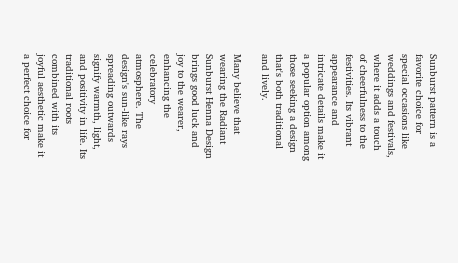Sunburst pattern is a favorite choice for special occasions like weddings and festivals, where it adds a touch of cheerfulness to the festivities. Its vibrant appearance and intricate details make it a popular option among those seeking a design that's both traditional and lively.

Many believe that wearing the Radiant Sunburst Henna Design brings good luck and joy to the wearer, enhancing the celebratory atmosphere. The design's sun-like rays spreading outwards signify warmth, light, and positivity in life. Its traditional roots combined with its joyful aesthetic make it a perfect choice for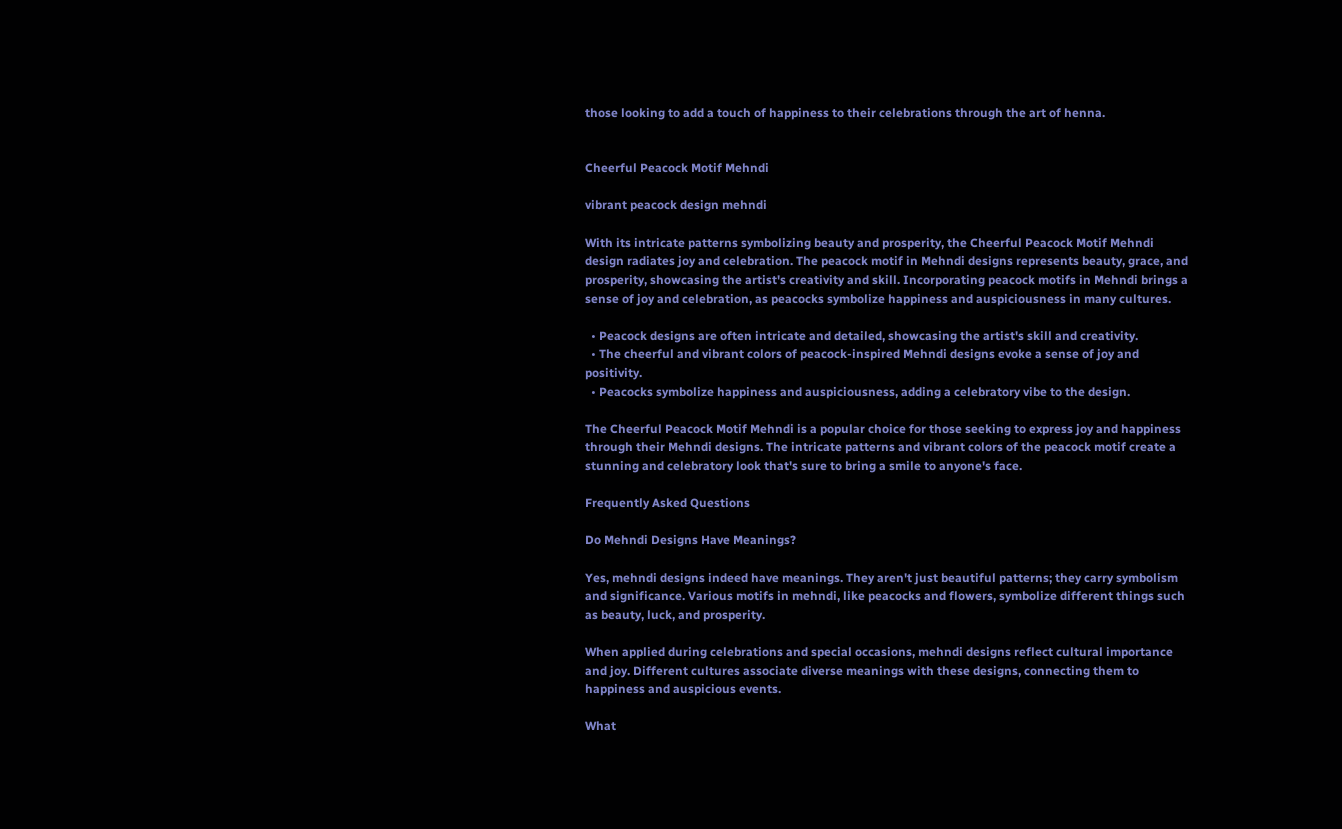those looking to add a touch of happiness to their celebrations through the art of henna.


Cheerful Peacock Motif Mehndi

vibrant peacock design mehndi

With its intricate patterns symbolizing beauty and prosperity, the Cheerful Peacock Motif Mehndi design radiates joy and celebration. The peacock motif in Mehndi designs represents beauty, grace, and prosperity, showcasing the artist's creativity and skill. Incorporating peacock motifs in Mehndi brings a sense of joy and celebration, as peacocks symbolize happiness and auspiciousness in many cultures.

  • Peacock designs are often intricate and detailed, showcasing the artist's skill and creativity.
  • The cheerful and vibrant colors of peacock-inspired Mehndi designs evoke a sense of joy and positivity.
  • Peacocks symbolize happiness and auspiciousness, adding a celebratory vibe to the design.

The Cheerful Peacock Motif Mehndi is a popular choice for those seeking to express joy and happiness through their Mehndi designs. The intricate patterns and vibrant colors of the peacock motif create a stunning and celebratory look that's sure to bring a smile to anyone's face.

Frequently Asked Questions

Do Mehndi Designs Have Meanings?

Yes, mehndi designs indeed have meanings. They aren't just beautiful patterns; they carry symbolism and significance. Various motifs in mehndi, like peacocks and flowers, symbolize different things such as beauty, luck, and prosperity.

When applied during celebrations and special occasions, mehndi designs reflect cultural importance and joy. Different cultures associate diverse meanings with these designs, connecting them to happiness and auspicious events.

What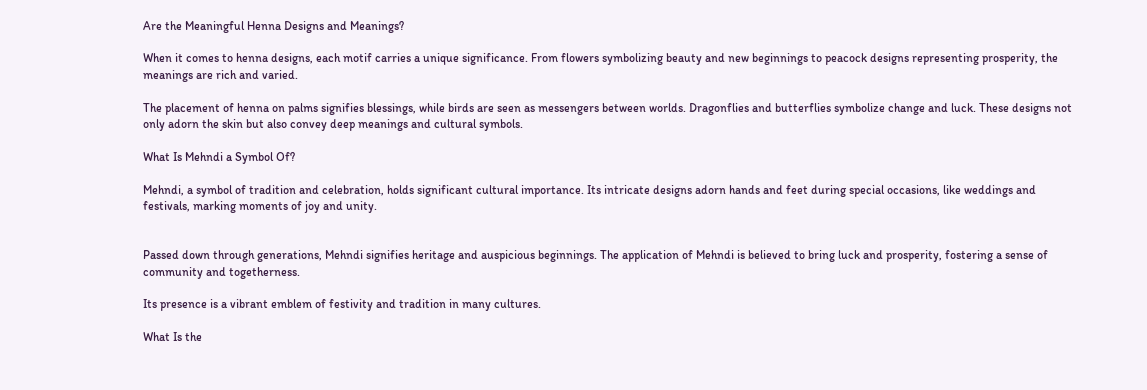Are the Meaningful Henna Designs and Meanings?

When it comes to henna designs, each motif carries a unique significance. From flowers symbolizing beauty and new beginnings to peacock designs representing prosperity, the meanings are rich and varied.

The placement of henna on palms signifies blessings, while birds are seen as messengers between worlds. Dragonflies and butterflies symbolize change and luck. These designs not only adorn the skin but also convey deep meanings and cultural symbols.

What Is Mehndi a Symbol Of?

Mehndi, a symbol of tradition and celebration, holds significant cultural importance. Its intricate designs adorn hands and feet during special occasions, like weddings and festivals, marking moments of joy and unity.


Passed down through generations, Mehndi signifies heritage and auspicious beginnings. The application of Mehndi is believed to bring luck and prosperity, fostering a sense of community and togetherness.

Its presence is a vibrant emblem of festivity and tradition in many cultures.

What Is the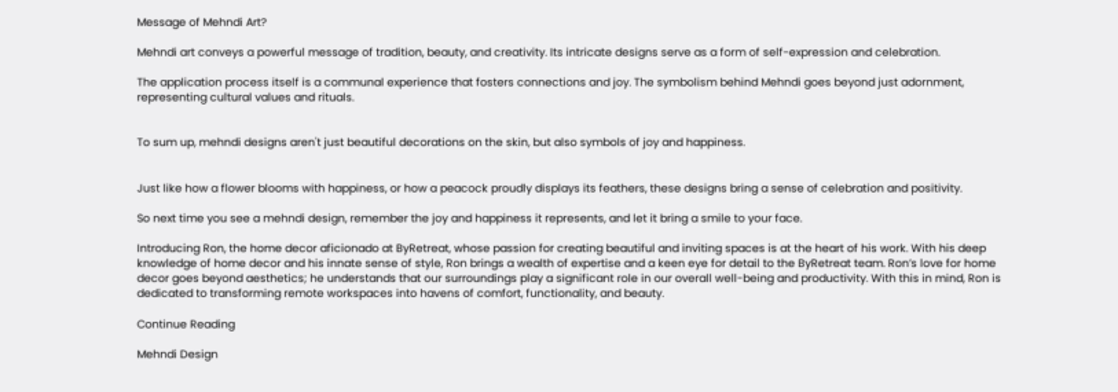Message of Mehndi Art?

Mehndi art conveys a powerful message of tradition, beauty, and creativity. Its intricate designs serve as a form of self-expression and celebration.

The application process itself is a communal experience that fosters connections and joy. The symbolism behind Mehndi goes beyond just adornment, representing cultural values and rituals.


To sum up, mehndi designs aren't just beautiful decorations on the skin, but also symbols of joy and happiness.


Just like how a flower blooms with happiness, or how a peacock proudly displays its feathers, these designs bring a sense of celebration and positivity.

So next time you see a mehndi design, remember the joy and happiness it represents, and let it bring a smile to your face.

Introducing Ron, the home decor aficionado at ByRetreat, whose passion for creating beautiful and inviting spaces is at the heart of his work. With his deep knowledge of home decor and his innate sense of style, Ron brings a wealth of expertise and a keen eye for detail to the ByRetreat team. Ron’s love for home decor goes beyond aesthetics; he understands that our surroundings play a significant role in our overall well-being and productivity. With this in mind, Ron is dedicated to transforming remote workspaces into havens of comfort, functionality, and beauty.

Continue Reading

Mehndi Design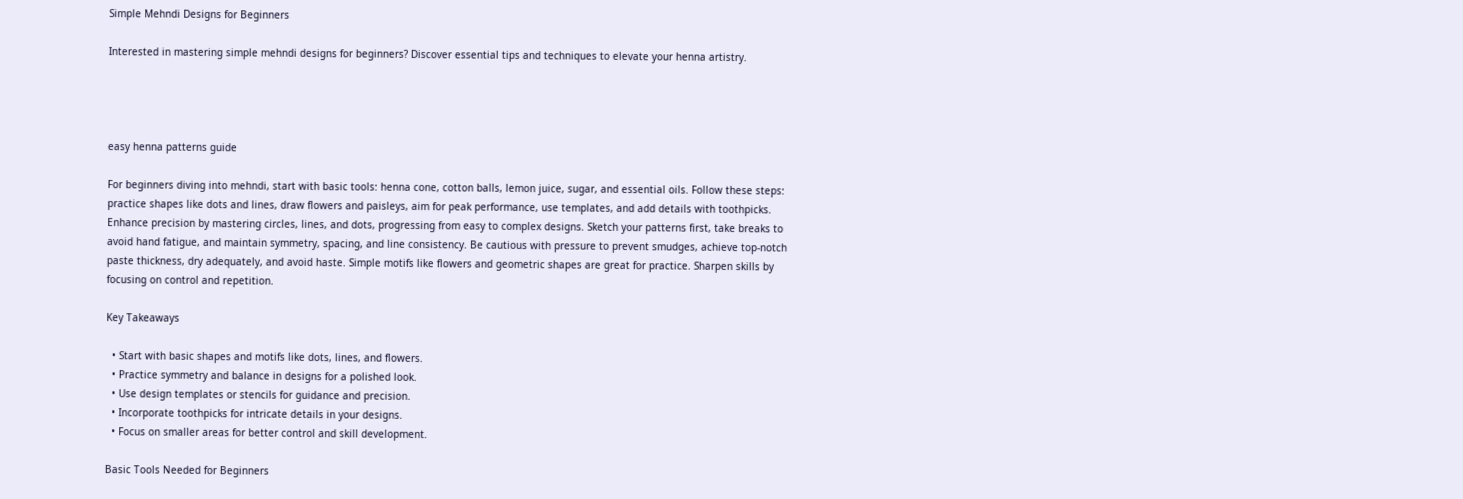Simple Mehndi Designs for Beginners

Interested in mastering simple mehndi designs for beginners? Discover essential tips and techniques to elevate your henna artistry.




easy henna patterns guide

For beginners diving into mehndi, start with basic tools: henna cone, cotton balls, lemon juice, sugar, and essential oils. Follow these steps: practice shapes like dots and lines, draw flowers and paisleys, aim for peak performance, use templates, and add details with toothpicks. Enhance precision by mastering circles, lines, and dots, progressing from easy to complex designs. Sketch your patterns first, take breaks to avoid hand fatigue, and maintain symmetry, spacing, and line consistency. Be cautious with pressure to prevent smudges, achieve top-notch paste thickness, dry adequately, and avoid haste. Simple motifs like flowers and geometric shapes are great for practice. Sharpen skills by focusing on control and repetition.

Key Takeaways

  • Start with basic shapes and motifs like dots, lines, and flowers.
  • Practice symmetry and balance in designs for a polished look.
  • Use design templates or stencils for guidance and precision.
  • Incorporate toothpicks for intricate details in your designs.
  • Focus on smaller areas for better control and skill development.

Basic Tools Needed for Beginners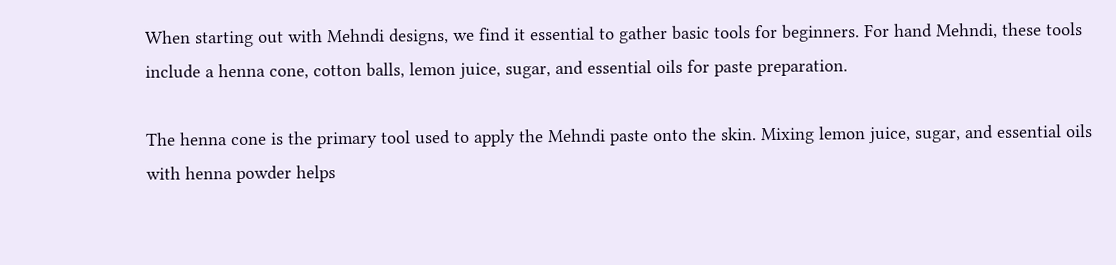When starting out with Mehndi designs, we find it essential to gather basic tools for beginners. For hand Mehndi, these tools include a henna cone, cotton balls, lemon juice, sugar, and essential oils for paste preparation.

The henna cone is the primary tool used to apply the Mehndi paste onto the skin. Mixing lemon juice, sugar, and essential oils with henna powder helps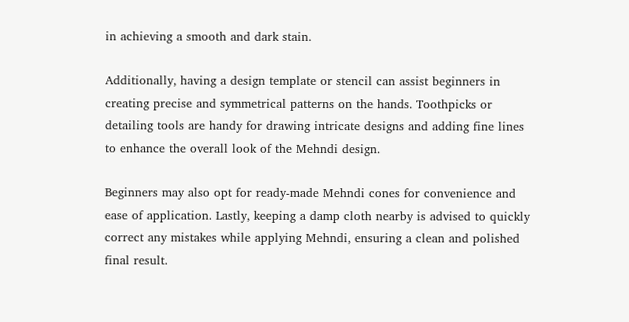in achieving a smooth and dark stain.

Additionally, having a design template or stencil can assist beginners in creating precise and symmetrical patterns on the hands. Toothpicks or detailing tools are handy for drawing intricate designs and adding fine lines to enhance the overall look of the Mehndi design.

Beginners may also opt for ready-made Mehndi cones for convenience and ease of application. Lastly, keeping a damp cloth nearby is advised to quickly correct any mistakes while applying Mehndi, ensuring a clean and polished final result.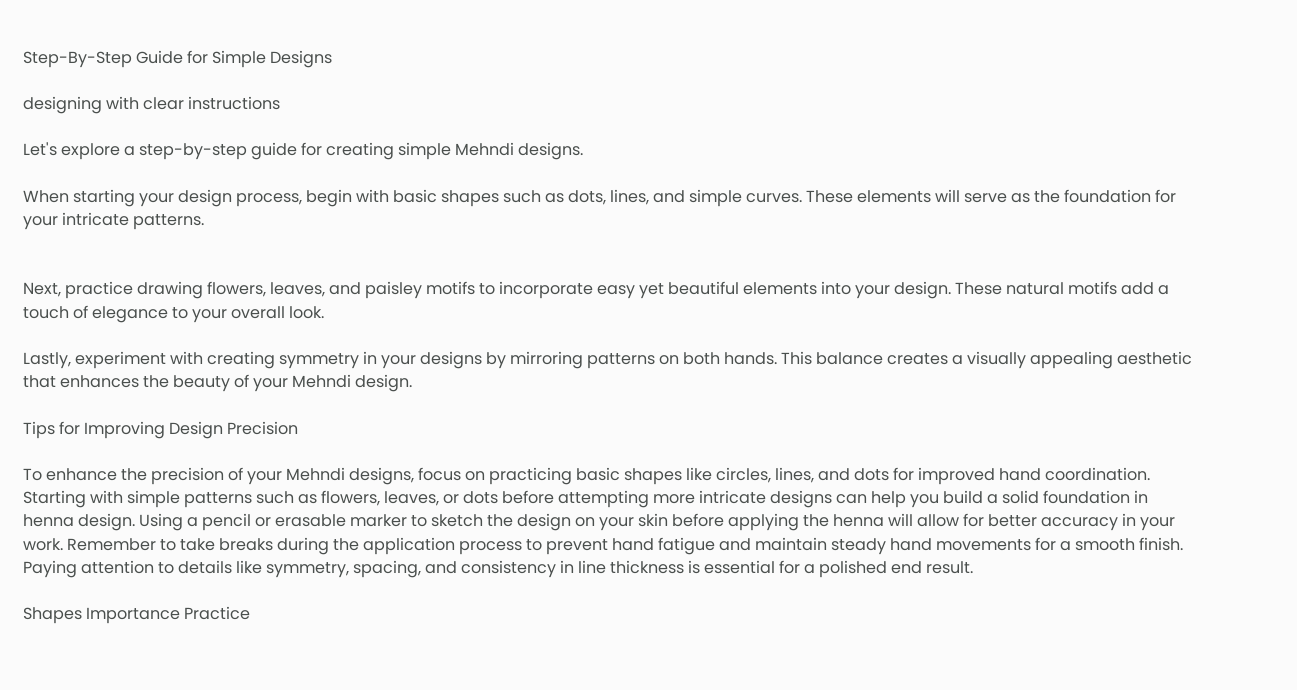Step-By-Step Guide for Simple Designs

designing with clear instructions

Let's explore a step-by-step guide for creating simple Mehndi designs.

When starting your design process, begin with basic shapes such as dots, lines, and simple curves. These elements will serve as the foundation for your intricate patterns.


Next, practice drawing flowers, leaves, and paisley motifs to incorporate easy yet beautiful elements into your design. These natural motifs add a touch of elegance to your overall look.

Lastly, experiment with creating symmetry in your designs by mirroring patterns on both hands. This balance creates a visually appealing aesthetic that enhances the beauty of your Mehndi design.

Tips for Improving Design Precision

To enhance the precision of your Mehndi designs, focus on practicing basic shapes like circles, lines, and dots for improved hand coordination. Starting with simple patterns such as flowers, leaves, or dots before attempting more intricate designs can help you build a solid foundation in henna design. Using a pencil or erasable marker to sketch the design on your skin before applying the henna will allow for better accuracy in your work. Remember to take breaks during the application process to prevent hand fatigue and maintain steady hand movements for a smooth finish. Paying attention to details like symmetry, spacing, and consistency in line thickness is essential for a polished end result.

Shapes Importance Practice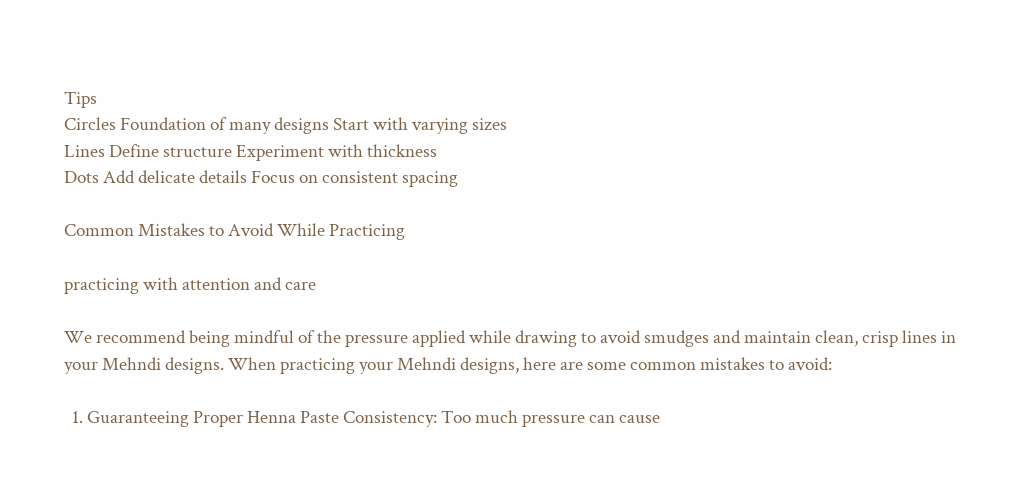Tips
Circles Foundation of many designs Start with varying sizes
Lines Define structure Experiment with thickness
Dots Add delicate details Focus on consistent spacing

Common Mistakes to Avoid While Practicing

practicing with attention and care

We recommend being mindful of the pressure applied while drawing to avoid smudges and maintain clean, crisp lines in your Mehndi designs. When practicing your Mehndi designs, here are some common mistakes to avoid:

  1. Guaranteeing Proper Henna Paste Consistency: Too much pressure can cause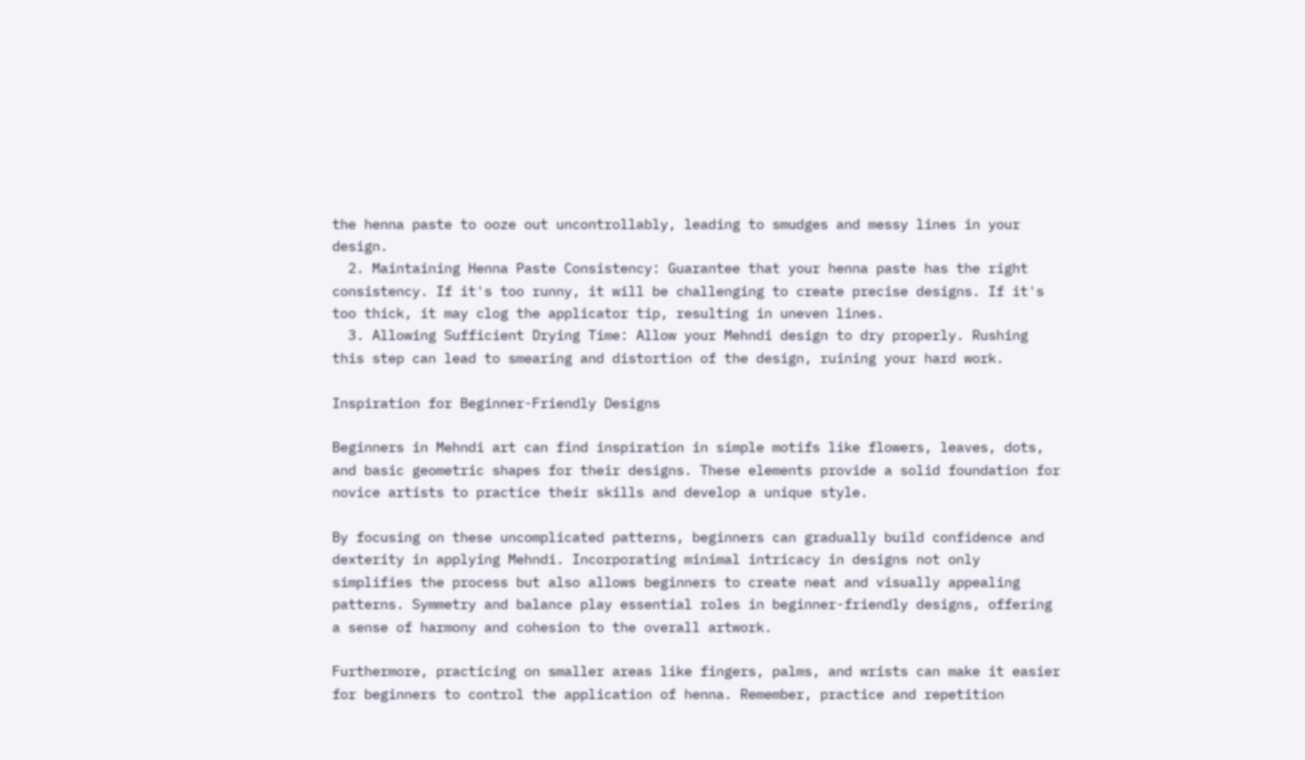the henna paste to ooze out uncontrollably, leading to smudges and messy lines in your design.
  2. Maintaining Henna Paste Consistency: Guarantee that your henna paste has the right consistency. If it's too runny, it will be challenging to create precise designs. If it's too thick, it may clog the applicator tip, resulting in uneven lines.
  3. Allowing Sufficient Drying Time: Allow your Mehndi design to dry properly. Rushing this step can lead to smearing and distortion of the design, ruining your hard work.

Inspiration for Beginner-Friendly Designs

Beginners in Mehndi art can find inspiration in simple motifs like flowers, leaves, dots, and basic geometric shapes for their designs. These elements provide a solid foundation for novice artists to practice their skills and develop a unique style.

By focusing on these uncomplicated patterns, beginners can gradually build confidence and dexterity in applying Mehndi. Incorporating minimal intricacy in designs not only simplifies the process but also allows beginners to create neat and visually appealing patterns. Symmetry and balance play essential roles in beginner-friendly designs, offering a sense of harmony and cohesion to the overall artwork.

Furthermore, practicing on smaller areas like fingers, palms, and wrists can make it easier for beginners to control the application of henna. Remember, practice and repetition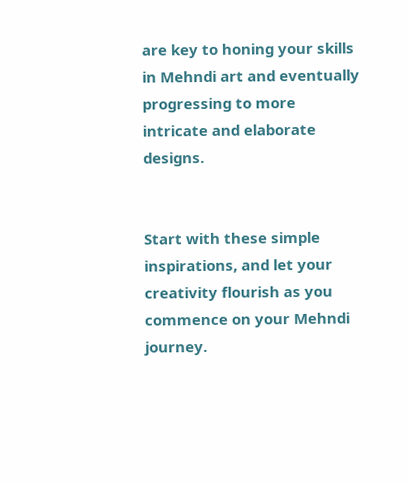are key to honing your skills in Mehndi art and eventually progressing to more intricate and elaborate designs.


Start with these simple inspirations, and let your creativity flourish as you commence on your Mehndi journey.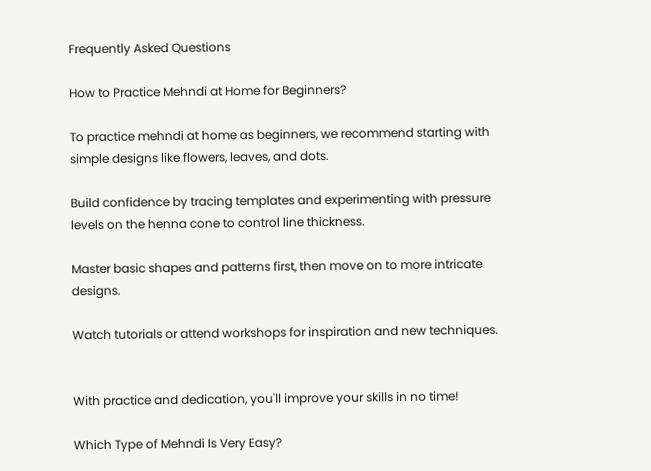Frequently Asked Questions

How to Practice Mehndi at Home for Beginners?

To practice mehndi at home as beginners, we recommend starting with simple designs like flowers, leaves, and dots.

Build confidence by tracing templates and experimenting with pressure levels on the henna cone to control line thickness.

Master basic shapes and patterns first, then move on to more intricate designs.

Watch tutorials or attend workshops for inspiration and new techniques.


With practice and dedication, you'll improve your skills in no time!

Which Type of Mehndi Is Very Easy?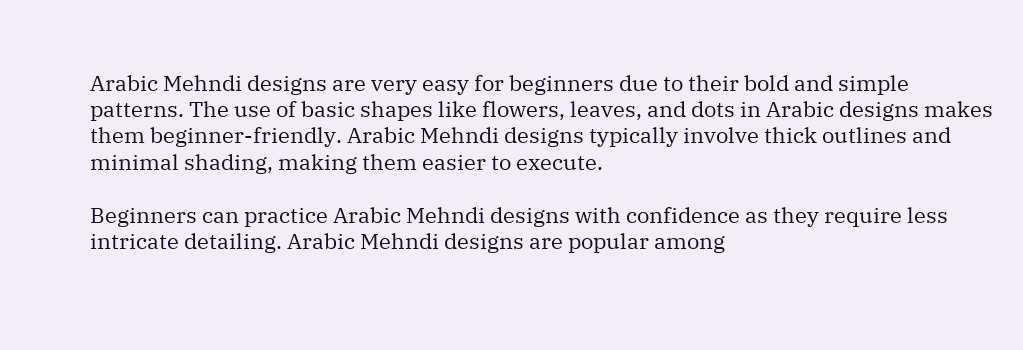Arabic Mehndi designs are very easy for beginners due to their bold and simple patterns. The use of basic shapes like flowers, leaves, and dots in Arabic designs makes them beginner-friendly. Arabic Mehndi designs typically involve thick outlines and minimal shading, making them easier to execute.

Beginners can practice Arabic Mehndi designs with confidence as they require less intricate detailing. Arabic Mehndi designs are popular among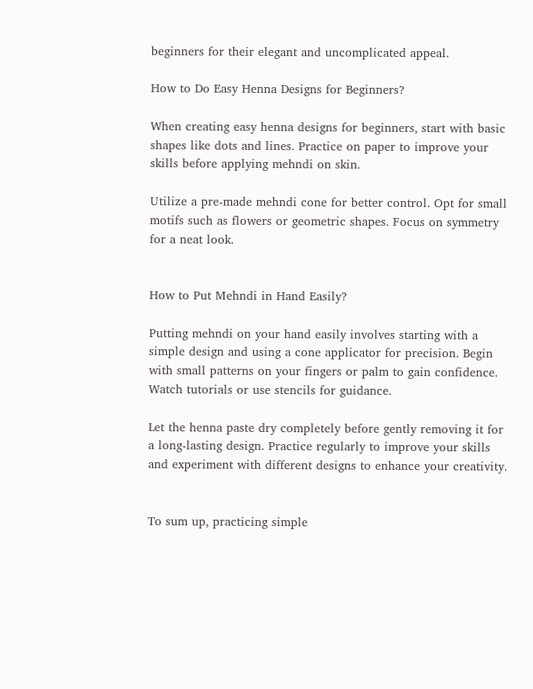beginners for their elegant and uncomplicated appeal.

How to Do Easy Henna Designs for Beginners?

When creating easy henna designs for beginners, start with basic shapes like dots and lines. Practice on paper to improve your skills before applying mehndi on skin.

Utilize a pre-made mehndi cone for better control. Opt for small motifs such as flowers or geometric shapes. Focus on symmetry for a neat look.


How to Put Mehndi in Hand Easily?

Putting mehndi on your hand easily involves starting with a simple design and using a cone applicator for precision. Begin with small patterns on your fingers or palm to gain confidence. Watch tutorials or use stencils for guidance.

Let the henna paste dry completely before gently removing it for a long-lasting design. Practice regularly to improve your skills and experiment with different designs to enhance your creativity.


To sum up, practicing simple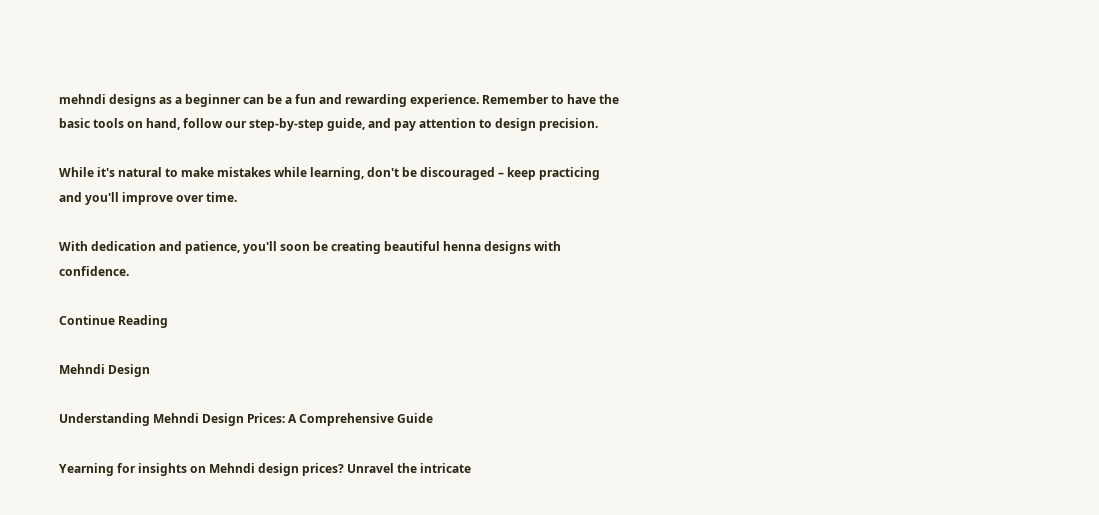mehndi designs as a beginner can be a fun and rewarding experience. Remember to have the basic tools on hand, follow our step-by-step guide, and pay attention to design precision.

While it's natural to make mistakes while learning, don't be discouraged – keep practicing and you'll improve over time.

With dedication and patience, you'll soon be creating beautiful henna designs with confidence.

Continue Reading

Mehndi Design

Understanding Mehndi Design Prices: A Comprehensive Guide

Yearning for insights on Mehndi design prices? Unravel the intricate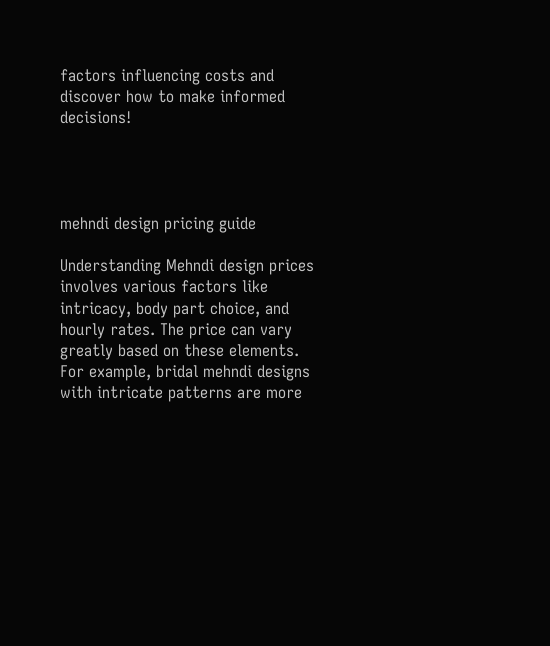factors influencing costs and discover how to make informed decisions!




mehndi design pricing guide

Understanding Mehndi design prices involves various factors like intricacy, body part choice, and hourly rates. The price can vary greatly based on these elements. For example, bridal mehndi designs with intricate patterns are more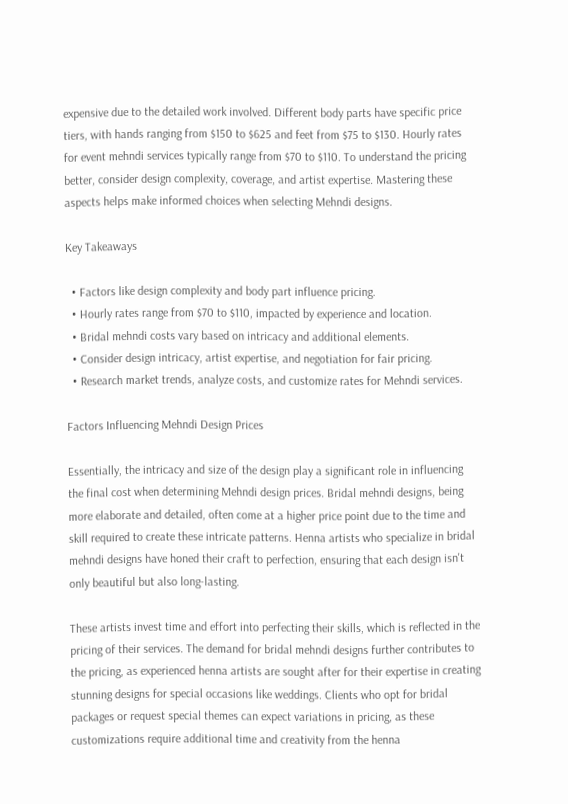expensive due to the detailed work involved. Different body parts have specific price tiers, with hands ranging from $150 to $625 and feet from $75 to $130. Hourly rates for event mehndi services typically range from $70 to $110. To understand the pricing better, consider design complexity, coverage, and artist expertise. Mastering these aspects helps make informed choices when selecting Mehndi designs.

Key Takeaways

  • Factors like design complexity and body part influence pricing.
  • Hourly rates range from $70 to $110, impacted by experience and location.
  • Bridal mehndi costs vary based on intricacy and additional elements.
  • Consider design intricacy, artist expertise, and negotiation for fair pricing.
  • Research market trends, analyze costs, and customize rates for Mehndi services.

Factors Influencing Mehndi Design Prices

Essentially, the intricacy and size of the design play a significant role in influencing the final cost when determining Mehndi design prices. Bridal mehndi designs, being more elaborate and detailed, often come at a higher price point due to the time and skill required to create these intricate patterns. Henna artists who specialize in bridal mehndi designs have honed their craft to perfection, ensuring that each design isn't only beautiful but also long-lasting.

These artists invest time and effort into perfecting their skills, which is reflected in the pricing of their services. The demand for bridal mehndi designs further contributes to the pricing, as experienced henna artists are sought after for their expertise in creating stunning designs for special occasions like weddings. Clients who opt for bridal packages or request special themes can expect variations in pricing, as these customizations require additional time and creativity from the henna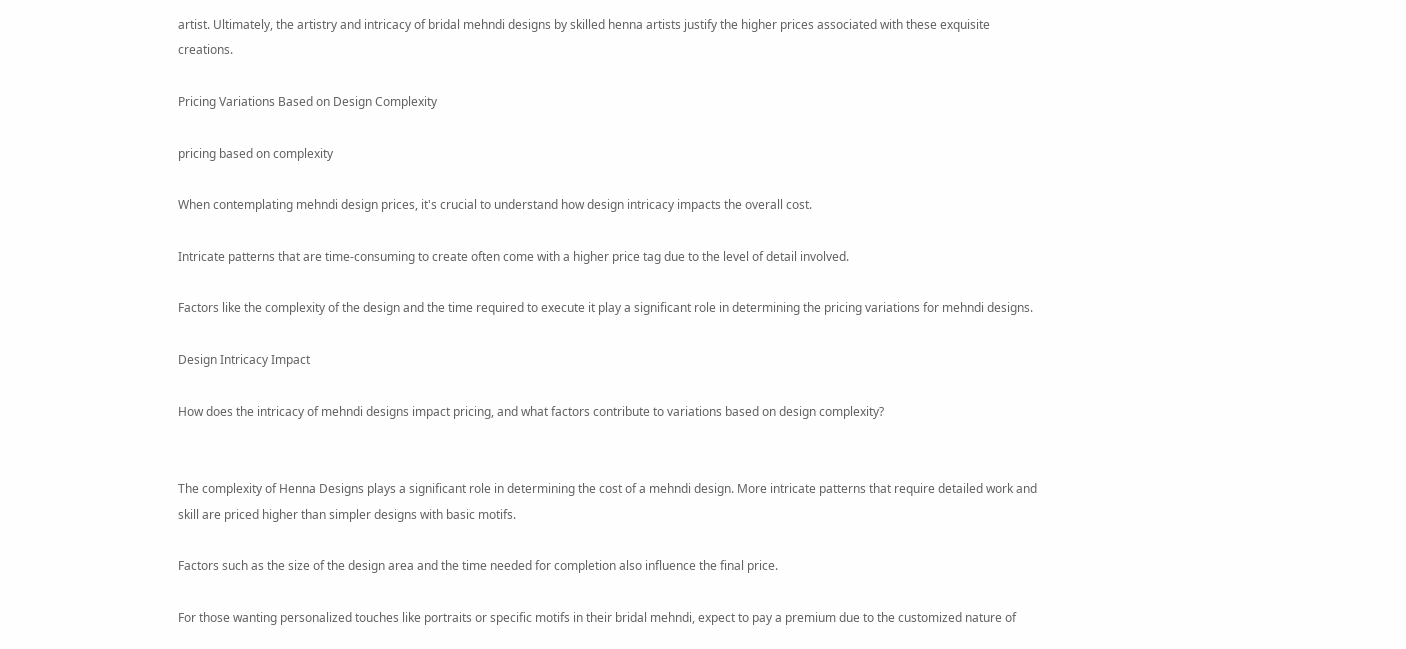artist. Ultimately, the artistry and intricacy of bridal mehndi designs by skilled henna artists justify the higher prices associated with these exquisite creations.

Pricing Variations Based on Design Complexity

pricing based on complexity

When contemplating mehndi design prices, it's crucial to understand how design intricacy impacts the overall cost.

Intricate patterns that are time-consuming to create often come with a higher price tag due to the level of detail involved.

Factors like the complexity of the design and the time required to execute it play a significant role in determining the pricing variations for mehndi designs.

Design Intricacy Impact

How does the intricacy of mehndi designs impact pricing, and what factors contribute to variations based on design complexity?


The complexity of Henna Designs plays a significant role in determining the cost of a mehndi design. More intricate patterns that require detailed work and skill are priced higher than simpler designs with basic motifs.

Factors such as the size of the design area and the time needed for completion also influence the final price.

For those wanting personalized touches like portraits or specific motifs in their bridal mehndi, expect to pay a premium due to the customized nature of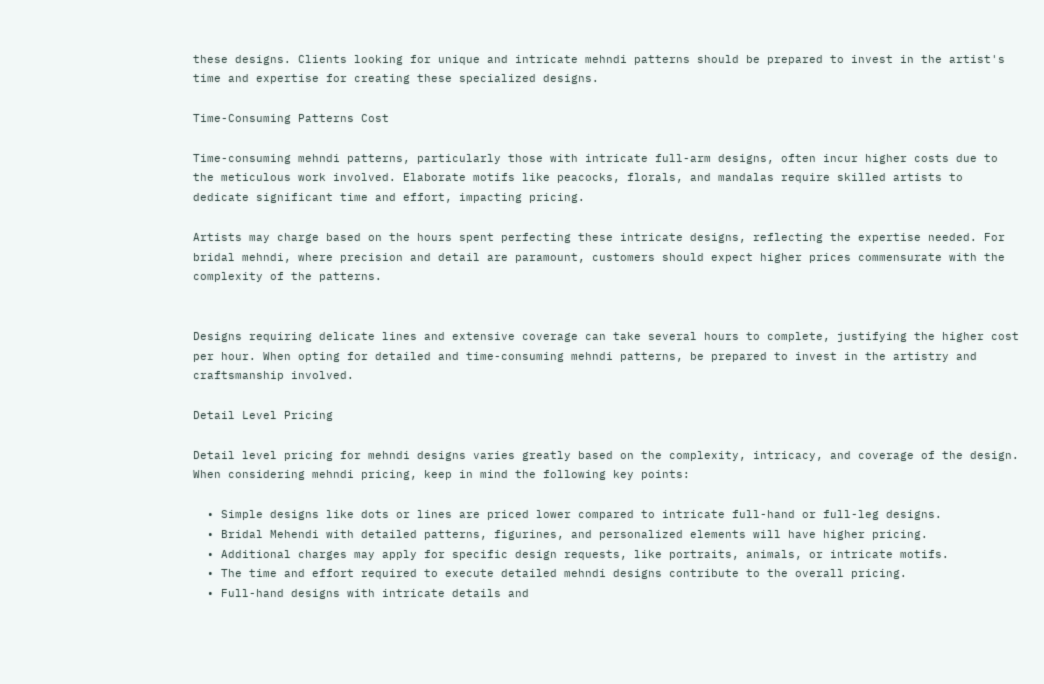these designs. Clients looking for unique and intricate mehndi patterns should be prepared to invest in the artist's time and expertise for creating these specialized designs.

Time-Consuming Patterns Cost

Time-consuming mehndi patterns, particularly those with intricate full-arm designs, often incur higher costs due to the meticulous work involved. Elaborate motifs like peacocks, florals, and mandalas require skilled artists to dedicate significant time and effort, impacting pricing.

Artists may charge based on the hours spent perfecting these intricate designs, reflecting the expertise needed. For bridal mehndi, where precision and detail are paramount, customers should expect higher prices commensurate with the complexity of the patterns.


Designs requiring delicate lines and extensive coverage can take several hours to complete, justifying the higher cost per hour. When opting for detailed and time-consuming mehndi patterns, be prepared to invest in the artistry and craftsmanship involved.

Detail Level Pricing

Detail level pricing for mehndi designs varies greatly based on the complexity, intricacy, and coverage of the design. When considering mehndi pricing, keep in mind the following key points:

  • Simple designs like dots or lines are priced lower compared to intricate full-hand or full-leg designs.
  • Bridal Mehendi with detailed patterns, figurines, and personalized elements will have higher pricing.
  • Additional charges may apply for specific design requests, like portraits, animals, or intricate motifs.
  • The time and effort required to execute detailed mehndi designs contribute to the overall pricing.
  • Full-hand designs with intricate details and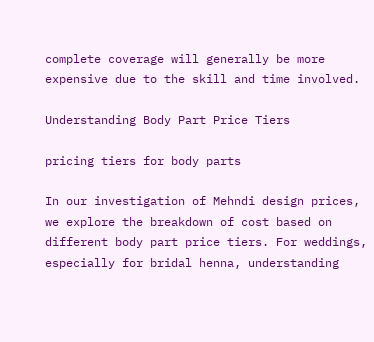complete coverage will generally be more expensive due to the skill and time involved.

Understanding Body Part Price Tiers

pricing tiers for body parts

In our investigation of Mehndi design prices, we explore the breakdown of cost based on different body part price tiers. For weddings, especially for bridal henna, understanding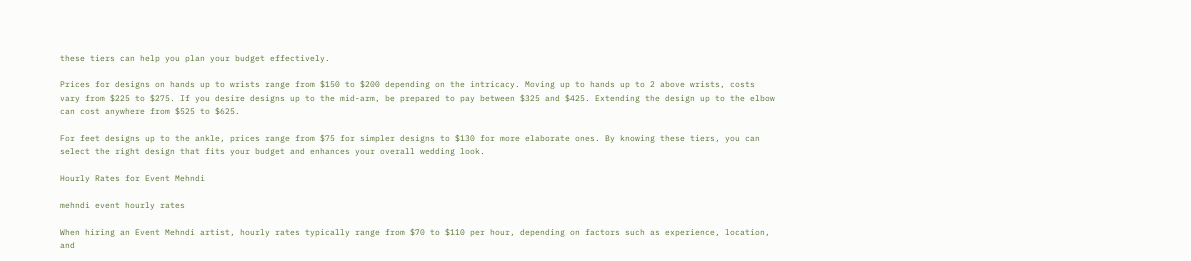these tiers can help you plan your budget effectively.

Prices for designs on hands up to wrists range from $150 to $200 depending on the intricacy. Moving up to hands up to 2 above wrists, costs vary from $225 to $275. If you desire designs up to the mid-arm, be prepared to pay between $325 and $425. Extending the design up to the elbow can cost anywhere from $525 to $625.

For feet designs up to the ankle, prices range from $75 for simpler designs to $130 for more elaborate ones. By knowing these tiers, you can select the right design that fits your budget and enhances your overall wedding look.

Hourly Rates for Event Mehndi

mehndi event hourly rates

When hiring an Event Mehndi artist, hourly rates typically range from $70 to $110 per hour, depending on factors such as experience, location, and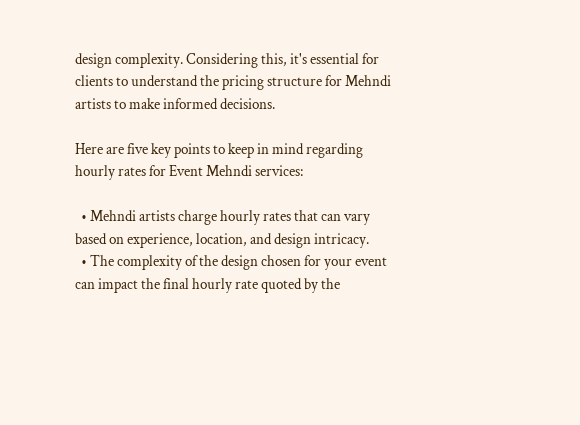design complexity. Considering this, it's essential for clients to understand the pricing structure for Mehndi artists to make informed decisions.

Here are five key points to keep in mind regarding hourly rates for Event Mehndi services:

  • Mehndi artists charge hourly rates that can vary based on experience, location, and design intricacy.
  • The complexity of the design chosen for your event can impact the final hourly rate quoted by the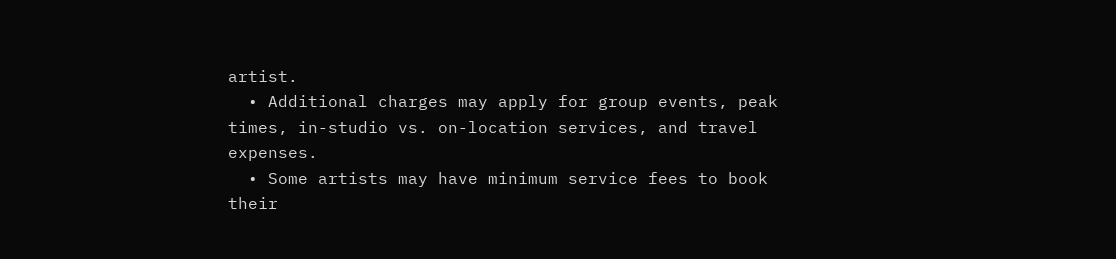artist.
  • Additional charges may apply for group events, peak times, in-studio vs. on-location services, and travel expenses.
  • Some artists may have minimum service fees to book their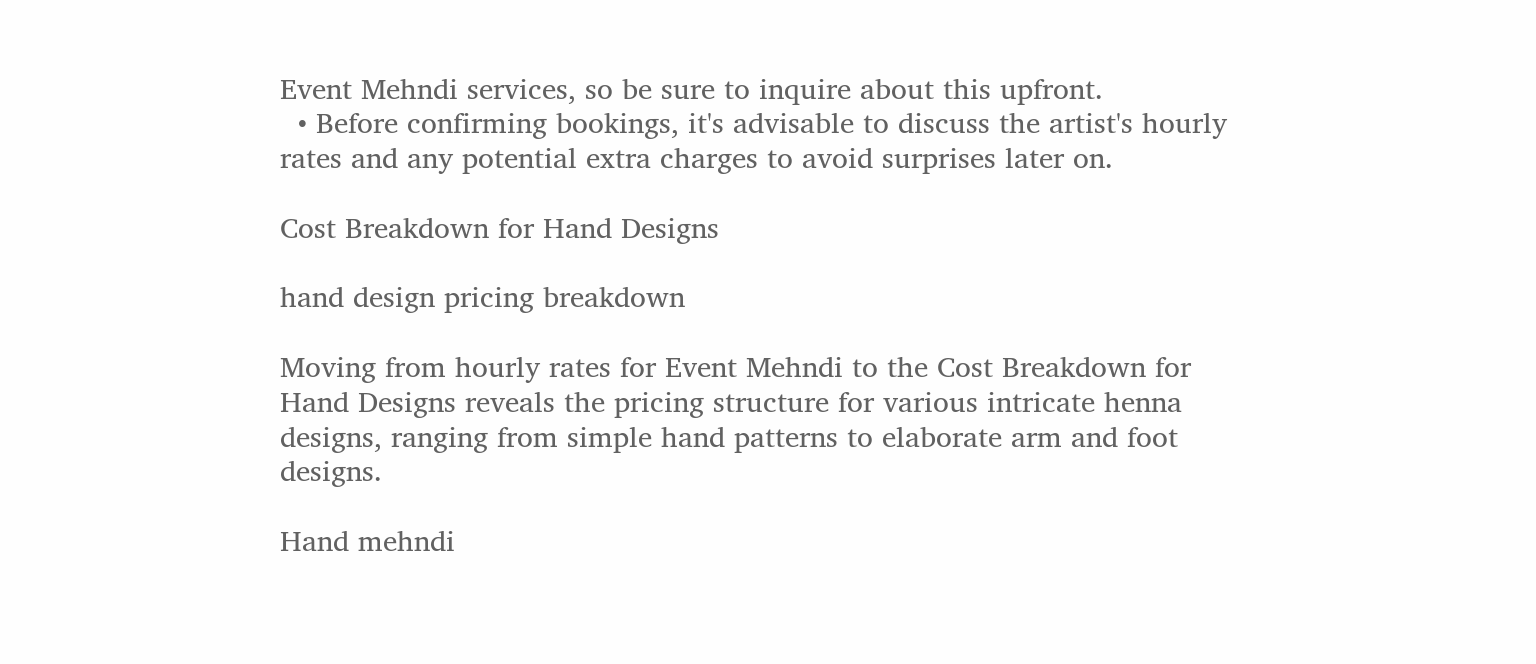Event Mehndi services, so be sure to inquire about this upfront.
  • Before confirming bookings, it's advisable to discuss the artist's hourly rates and any potential extra charges to avoid surprises later on.

Cost Breakdown for Hand Designs

hand design pricing breakdown

Moving from hourly rates for Event Mehndi to the Cost Breakdown for Hand Designs reveals the pricing structure for various intricate henna designs, ranging from simple hand patterns to elaborate arm and foot designs.

Hand mehndi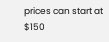prices can start at $150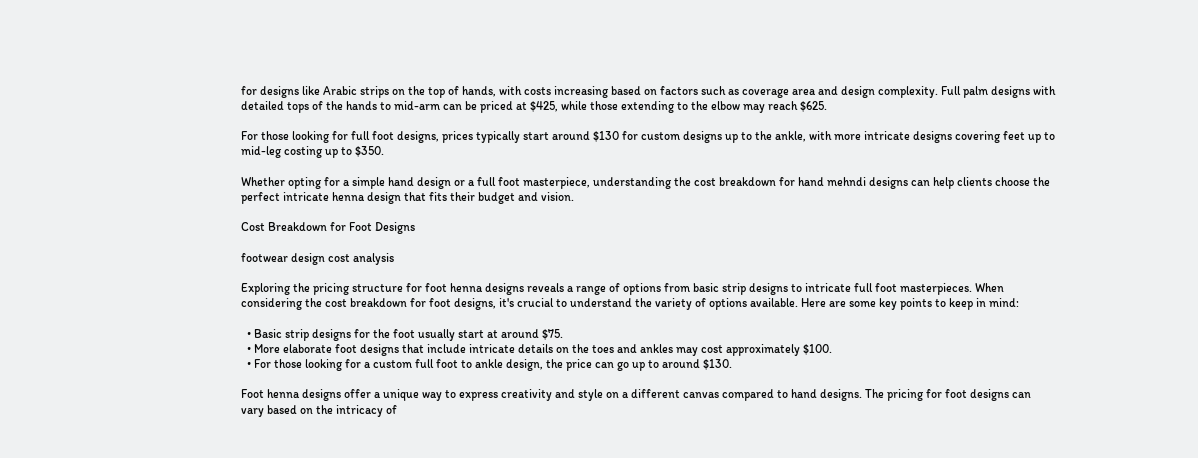for designs like Arabic strips on the top of hands, with costs increasing based on factors such as coverage area and design complexity. Full palm designs with detailed tops of the hands to mid-arm can be priced at $425, while those extending to the elbow may reach $625.

For those looking for full foot designs, prices typically start around $130 for custom designs up to the ankle, with more intricate designs covering feet up to mid-leg costing up to $350.

Whether opting for a simple hand design or a full foot masterpiece, understanding the cost breakdown for hand mehndi designs can help clients choose the perfect intricate henna design that fits their budget and vision.

Cost Breakdown for Foot Designs

footwear design cost analysis

Exploring the pricing structure for foot henna designs reveals a range of options from basic strip designs to intricate full foot masterpieces. When considering the cost breakdown for foot designs, it's crucial to understand the variety of options available. Here are some key points to keep in mind:

  • Basic strip designs for the foot usually start at around $75.
  • More elaborate foot designs that include intricate details on the toes and ankles may cost approximately $100.
  • For those looking for a custom full foot to ankle design, the price can go up to around $130.

Foot henna designs offer a unique way to express creativity and style on a different canvas compared to hand designs. The pricing for foot designs can vary based on the intricacy of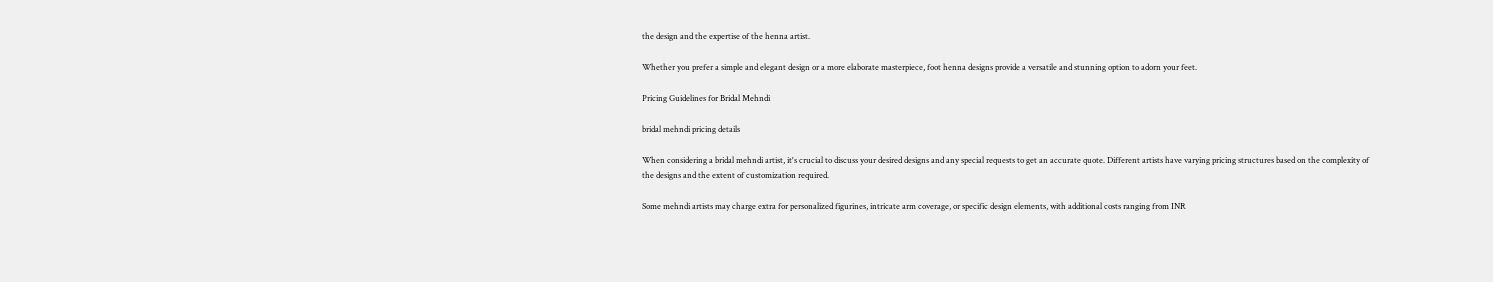the design and the expertise of the henna artist.

Whether you prefer a simple and elegant design or a more elaborate masterpiece, foot henna designs provide a versatile and stunning option to adorn your feet.

Pricing Guidelines for Bridal Mehndi

bridal mehndi pricing details

When considering a bridal mehndi artist, it's crucial to discuss your desired designs and any special requests to get an accurate quote. Different artists have varying pricing structures based on the complexity of the designs and the extent of customization required.

Some mehndi artists may charge extra for personalized figurines, intricate arm coverage, or specific design elements, with additional costs ranging from INR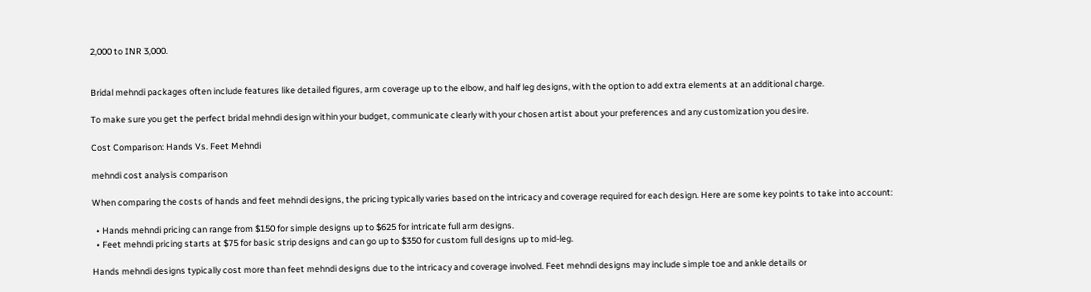2,000 to INR 3,000.


Bridal mehndi packages often include features like detailed figures, arm coverage up to the elbow, and half leg designs, with the option to add extra elements at an additional charge.

To make sure you get the perfect bridal mehndi design within your budget, communicate clearly with your chosen artist about your preferences and any customization you desire.

Cost Comparison: Hands Vs. Feet Mehndi

mehndi cost analysis comparison

When comparing the costs of hands and feet mehndi designs, the pricing typically varies based on the intricacy and coverage required for each design. Here are some key points to take into account:

  • Hands mehndi pricing can range from $150 for simple designs up to $625 for intricate full arm designs.
  • Feet mehndi pricing starts at $75 for basic strip designs and can go up to $350 for custom full designs up to mid-leg.

Hands mehndi designs typically cost more than feet mehndi designs due to the intricacy and coverage involved. Feet mehndi designs may include simple toe and ankle details or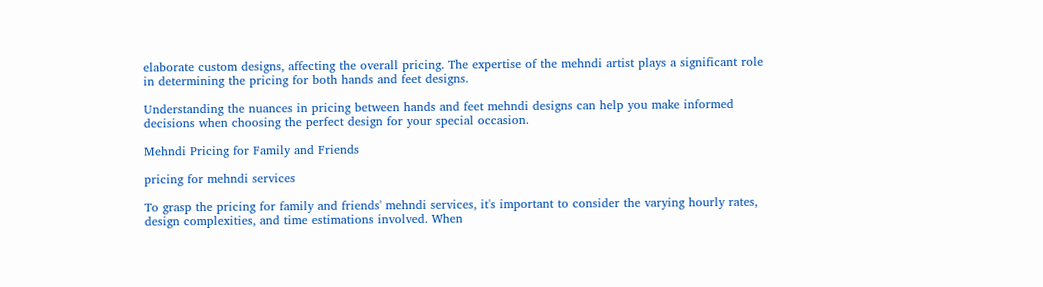elaborate custom designs, affecting the overall pricing. The expertise of the mehndi artist plays a significant role in determining the pricing for both hands and feet designs.

Understanding the nuances in pricing between hands and feet mehndi designs can help you make informed decisions when choosing the perfect design for your special occasion.

Mehndi Pricing for Family and Friends

pricing for mehndi services

To grasp the pricing for family and friends' mehndi services, it's important to consider the varying hourly rates, design complexities, and time estimations involved. When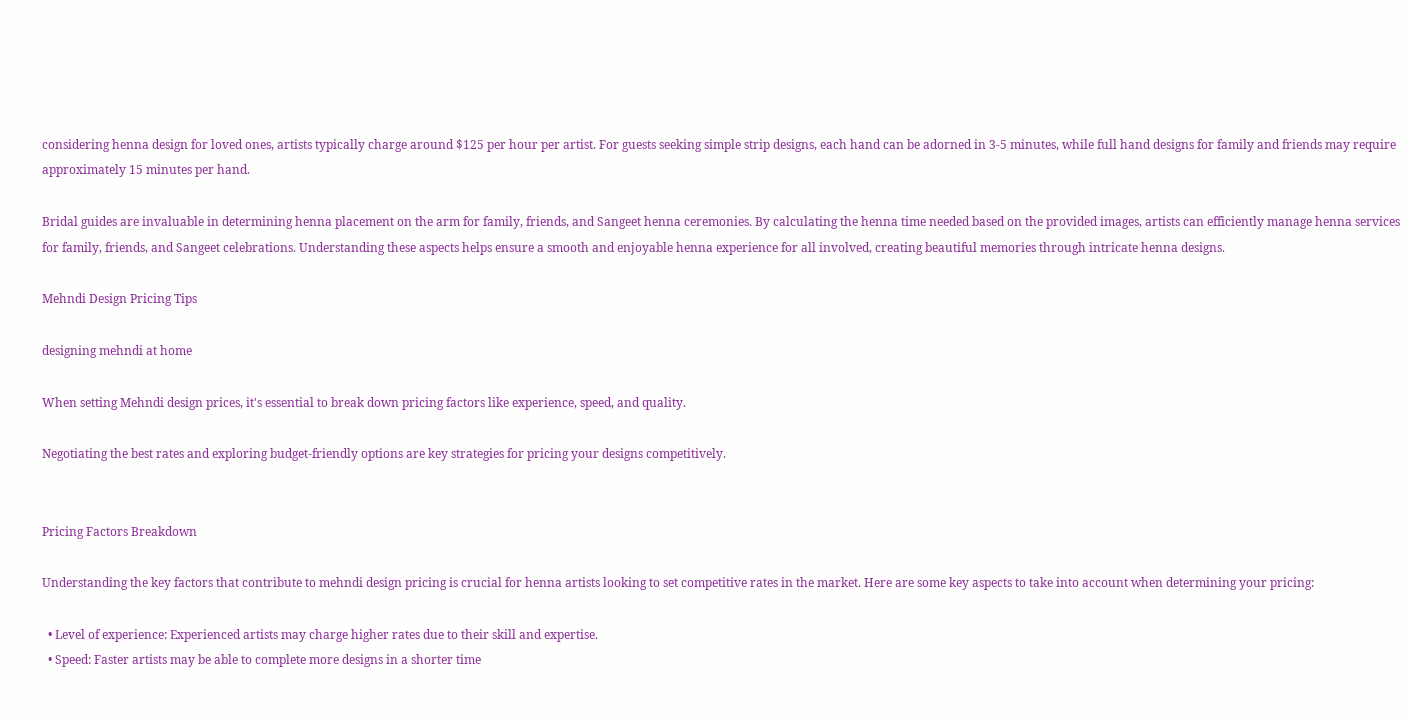considering henna design for loved ones, artists typically charge around $125 per hour per artist. For guests seeking simple strip designs, each hand can be adorned in 3-5 minutes, while full hand designs for family and friends may require approximately 15 minutes per hand.

Bridal guides are invaluable in determining henna placement on the arm for family, friends, and Sangeet henna ceremonies. By calculating the henna time needed based on the provided images, artists can efficiently manage henna services for family, friends, and Sangeet celebrations. Understanding these aspects helps ensure a smooth and enjoyable henna experience for all involved, creating beautiful memories through intricate henna designs.

Mehndi Design Pricing Tips

designing mehndi at home

When setting Mehndi design prices, it's essential to break down pricing factors like experience, speed, and quality.

Negotiating the best rates and exploring budget-friendly options are key strategies for pricing your designs competitively.


Pricing Factors Breakdown

Understanding the key factors that contribute to mehndi design pricing is crucial for henna artists looking to set competitive rates in the market. Here are some key aspects to take into account when determining your pricing:

  • Level of experience: Experienced artists may charge higher rates due to their skill and expertise.
  • Speed: Faster artists may be able to complete more designs in a shorter time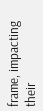frame, impacting their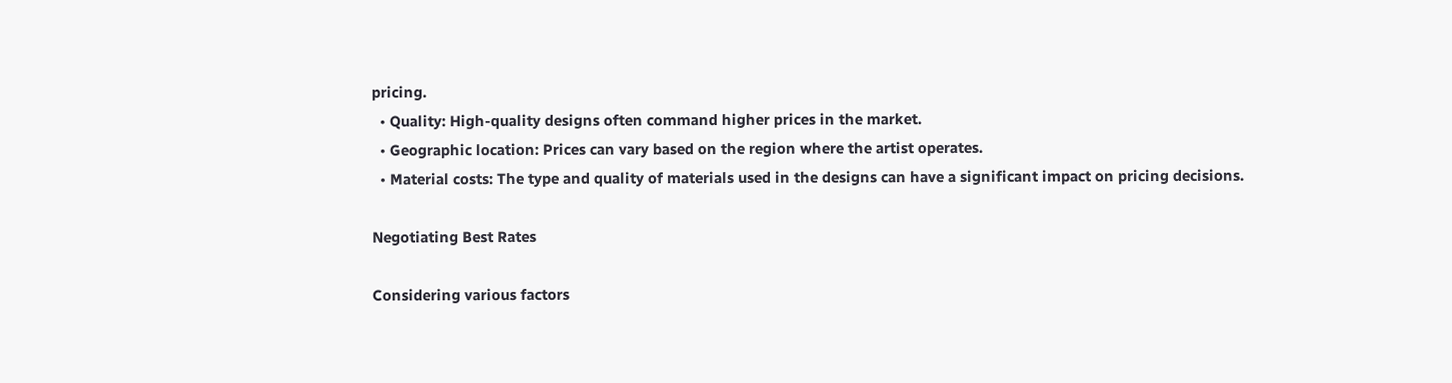pricing.
  • Quality: High-quality designs often command higher prices in the market.
  • Geographic location: Prices can vary based on the region where the artist operates.
  • Material costs: The type and quality of materials used in the designs can have a significant impact on pricing decisions.

Negotiating Best Rates

Considering various factors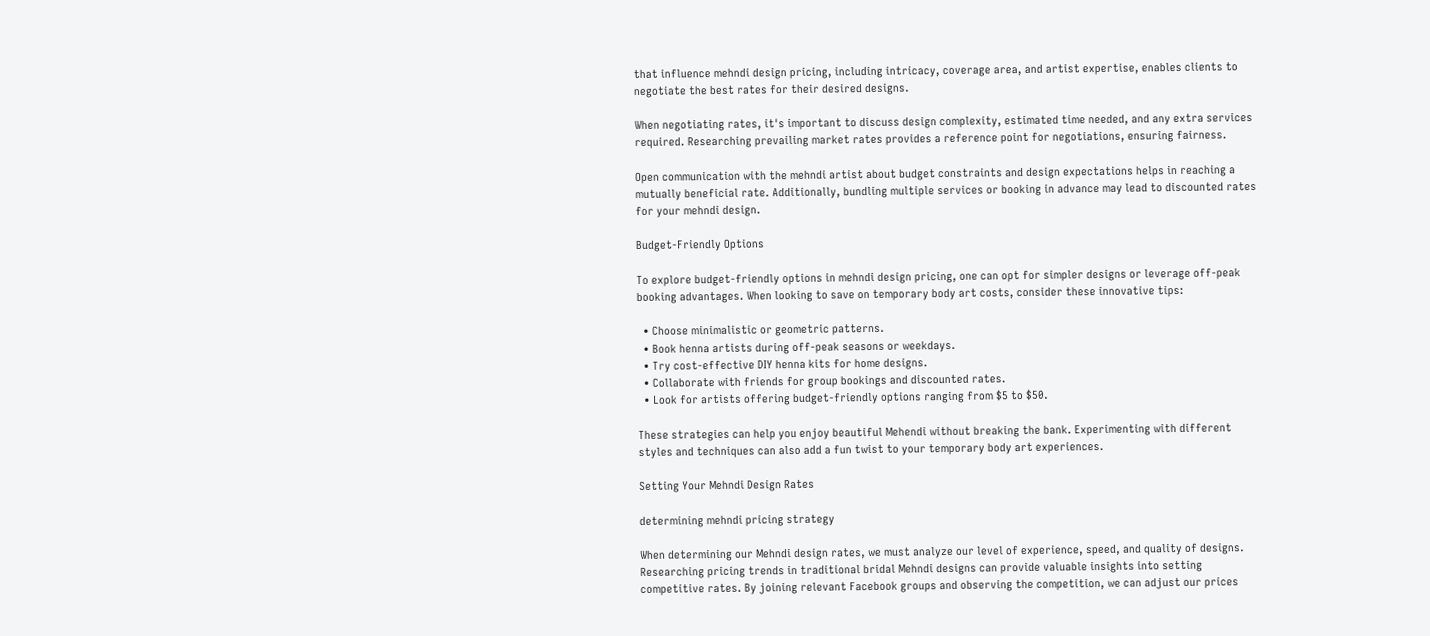that influence mehndi design pricing, including intricacy, coverage area, and artist expertise, enables clients to negotiate the best rates for their desired designs.

When negotiating rates, it's important to discuss design complexity, estimated time needed, and any extra services required. Researching prevailing market rates provides a reference point for negotiations, ensuring fairness.

Open communication with the mehndi artist about budget constraints and design expectations helps in reaching a mutually beneficial rate. Additionally, bundling multiple services or booking in advance may lead to discounted rates for your mehndi design.

Budget-Friendly Options

To explore budget-friendly options in mehndi design pricing, one can opt for simpler designs or leverage off-peak booking advantages. When looking to save on temporary body art costs, consider these innovative tips:

  • Choose minimalistic or geometric patterns.
  • Book henna artists during off-peak seasons or weekdays.
  • Try cost-effective DIY henna kits for home designs.
  • Collaborate with friends for group bookings and discounted rates.
  • Look for artists offering budget-friendly options ranging from $5 to $50.

These strategies can help you enjoy beautiful Mehendi without breaking the bank. Experimenting with different styles and techniques can also add a fun twist to your temporary body art experiences.

Setting Your Mehndi Design Rates

determining mehndi pricing strategy

When determining our Mehndi design rates, we must analyze our level of experience, speed, and quality of designs. Researching pricing trends in traditional bridal Mehndi designs can provide valuable insights into setting competitive rates. By joining relevant Facebook groups and observing the competition, we can adjust our prices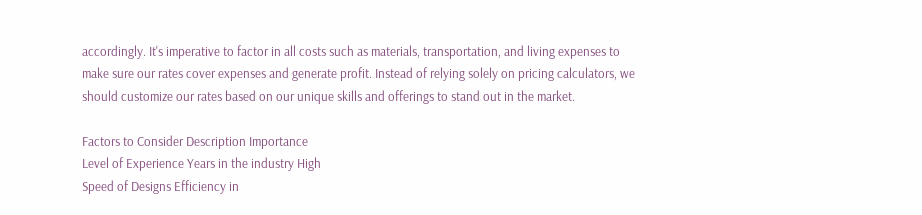accordingly. It's imperative to factor in all costs such as materials, transportation, and living expenses to make sure our rates cover expenses and generate profit. Instead of relying solely on pricing calculators, we should customize our rates based on our unique skills and offerings to stand out in the market.

Factors to Consider Description Importance
Level of Experience Years in the industry High
Speed of Designs Efficiency in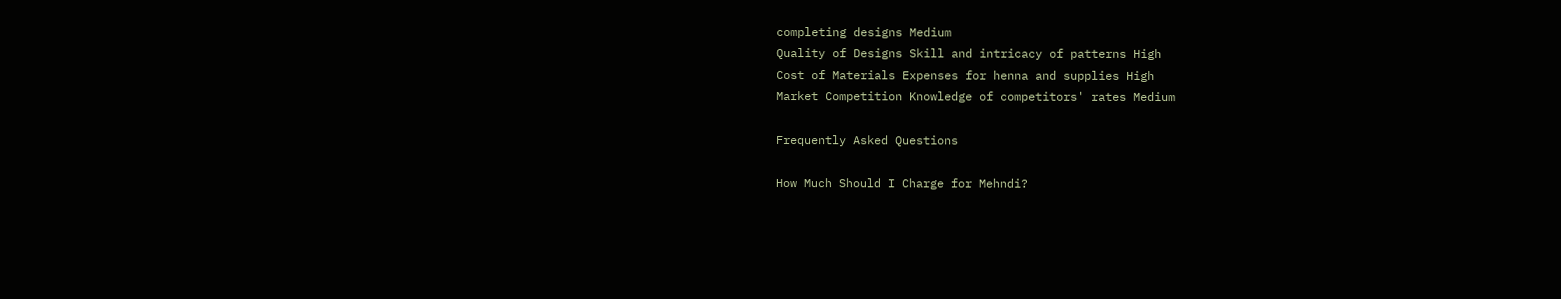completing designs Medium
Quality of Designs Skill and intricacy of patterns High
Cost of Materials Expenses for henna and supplies High
Market Competition Knowledge of competitors' rates Medium

Frequently Asked Questions

How Much Should I Charge for Mehndi?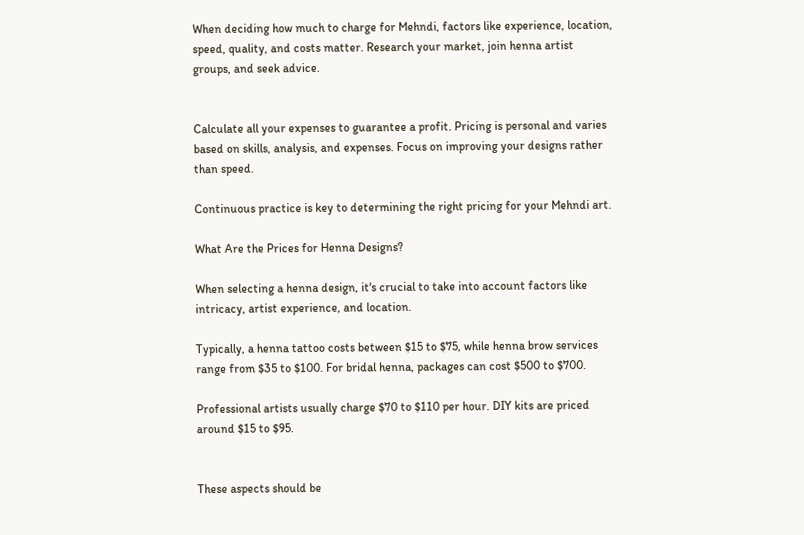When deciding how much to charge for Mehndi, factors like experience, location, speed, quality, and costs matter. Research your market, join henna artist groups, and seek advice.


Calculate all your expenses to guarantee a profit. Pricing is personal and varies based on skills, analysis, and expenses. Focus on improving your designs rather than speed.

Continuous practice is key to determining the right pricing for your Mehndi art.

What Are the Prices for Henna Designs?

When selecting a henna design, it's crucial to take into account factors like intricacy, artist experience, and location.

Typically, a henna tattoo costs between $15 to $75, while henna brow services range from $35 to $100. For bridal henna, packages can cost $500 to $700.

Professional artists usually charge $70 to $110 per hour. DIY kits are priced around $15 to $95.


These aspects should be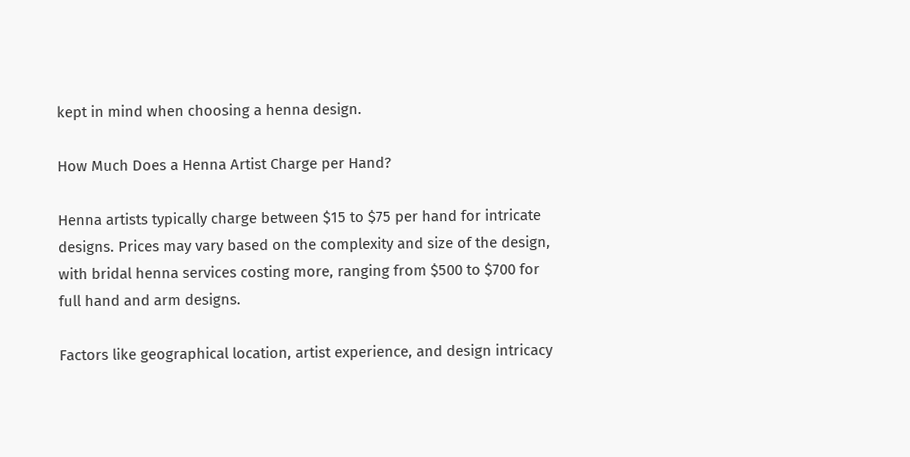kept in mind when choosing a henna design.

How Much Does a Henna Artist Charge per Hand?

Henna artists typically charge between $15 to $75 per hand for intricate designs. Prices may vary based on the complexity and size of the design, with bridal henna services costing more, ranging from $500 to $700 for full hand and arm designs.

Factors like geographical location, artist experience, and design intricacy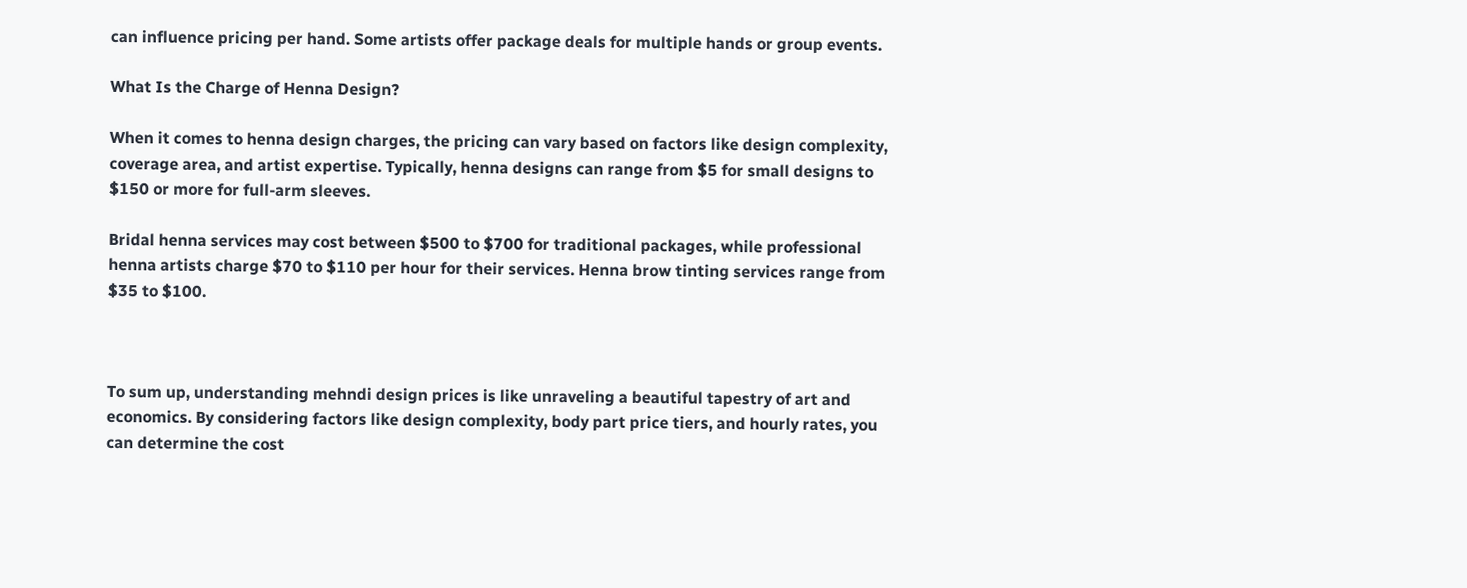can influence pricing per hand. Some artists offer package deals for multiple hands or group events.

What Is the Charge of Henna Design?

When it comes to henna design charges, the pricing can vary based on factors like design complexity, coverage area, and artist expertise. Typically, henna designs can range from $5 for small designs to $150 or more for full-arm sleeves.

Bridal henna services may cost between $500 to $700 for traditional packages, while professional henna artists charge $70 to $110 per hour for their services. Henna brow tinting services range from $35 to $100.



To sum up, understanding mehndi design prices is like unraveling a beautiful tapestry of art and economics. By considering factors like design complexity, body part price tiers, and hourly rates, you can determine the cost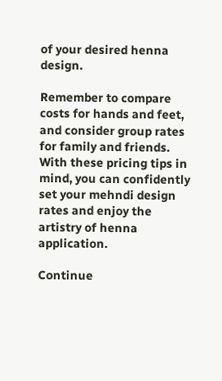of your desired henna design.

Remember to compare costs for hands and feet, and consider group rates for family and friends. With these pricing tips in mind, you can confidently set your mehndi design rates and enjoy the artistry of henna application.

Continue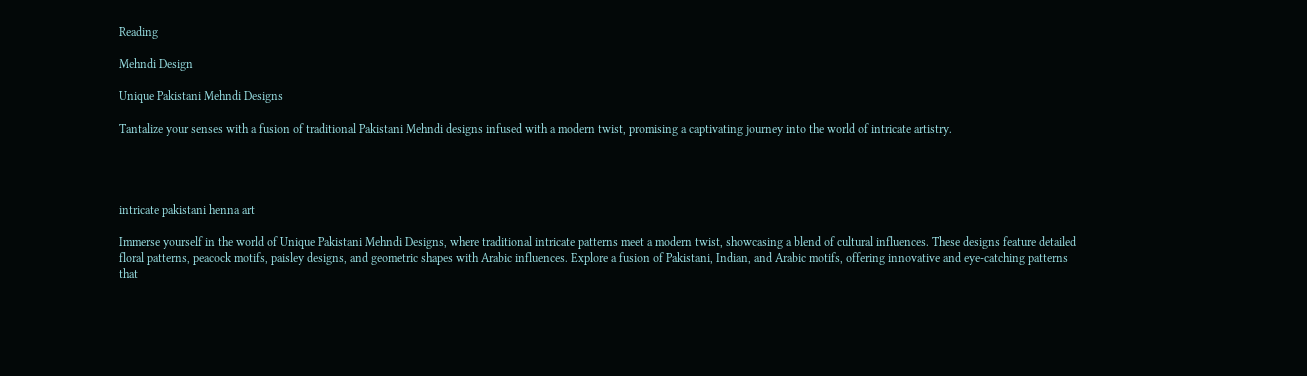Reading

Mehndi Design

Unique Pakistani Mehndi Designs

Tantalize your senses with a fusion of traditional Pakistani Mehndi designs infused with a modern twist, promising a captivating journey into the world of intricate artistry.




intricate pakistani henna art

Immerse yourself in the world of Unique Pakistani Mehndi Designs, where traditional intricate patterns meet a modern twist, showcasing a blend of cultural influences. These designs feature detailed floral patterns, peacock motifs, paisley designs, and geometric shapes with Arabic influences. Explore a fusion of Pakistani, Indian, and Arabic motifs, offering innovative and eye-catching patterns that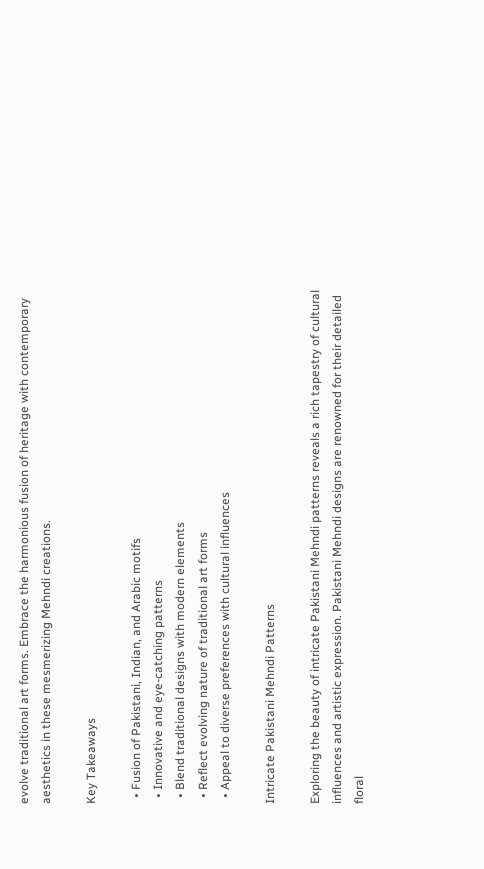evolve traditional art forms. Embrace the harmonious fusion of heritage with contemporary aesthetics in these mesmerizing Mehndi creations.

Key Takeaways

  • Fusion of Pakistani, Indian, and Arabic motifs
  • Innovative and eye-catching patterns
  • Blend traditional designs with modern elements
  • Reflect evolving nature of traditional art forms
  • Appeal to diverse preferences with cultural influences

Intricate Pakistani Mehndi Patterns

Exploring the beauty of intricate Pakistani Mehndi patterns reveals a rich tapestry of cultural influences and artistic expression. Pakistani Mehndi designs are renowned for their detailed floral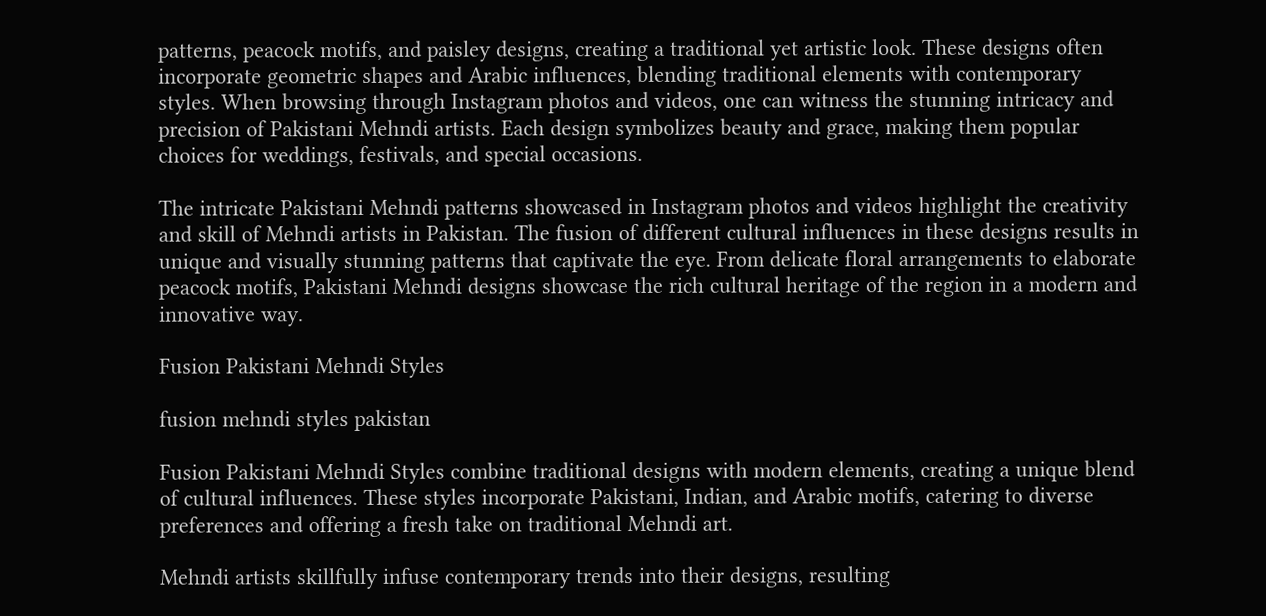patterns, peacock motifs, and paisley designs, creating a traditional yet artistic look. These designs often incorporate geometric shapes and Arabic influences, blending traditional elements with contemporary styles. When browsing through Instagram photos and videos, one can witness the stunning intricacy and precision of Pakistani Mehndi artists. Each design symbolizes beauty and grace, making them popular choices for weddings, festivals, and special occasions.

The intricate Pakistani Mehndi patterns showcased in Instagram photos and videos highlight the creativity and skill of Mehndi artists in Pakistan. The fusion of different cultural influences in these designs results in unique and visually stunning patterns that captivate the eye. From delicate floral arrangements to elaborate peacock motifs, Pakistani Mehndi designs showcase the rich cultural heritage of the region in a modern and innovative way.

Fusion Pakistani Mehndi Styles

fusion mehndi styles pakistan

Fusion Pakistani Mehndi Styles combine traditional designs with modern elements, creating a unique blend of cultural influences. These styles incorporate Pakistani, Indian, and Arabic motifs, catering to diverse preferences and offering a fresh take on traditional Mehndi art.

Mehndi artists skillfully infuse contemporary trends into their designs, resulting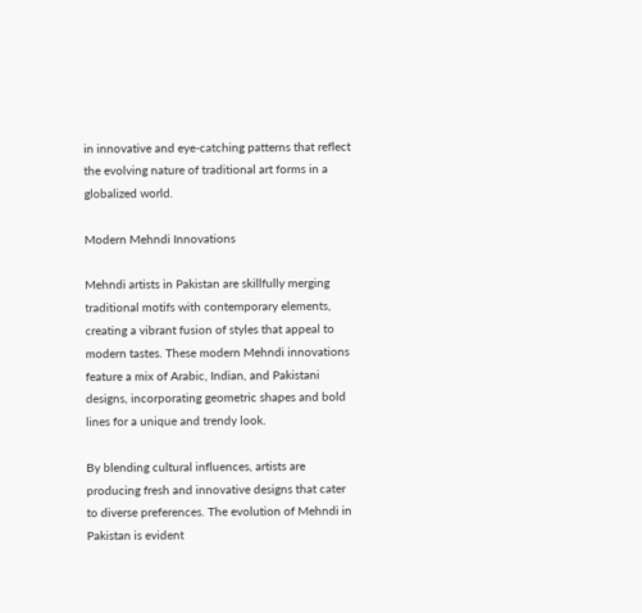in innovative and eye-catching patterns that reflect the evolving nature of traditional art forms in a globalized world.

Modern Mehndi Innovations

Mehndi artists in Pakistan are skillfully merging traditional motifs with contemporary elements, creating a vibrant fusion of styles that appeal to modern tastes. These modern Mehndi innovations feature a mix of Arabic, Indian, and Pakistani designs, incorporating geometric shapes and bold lines for a unique and trendy look.

By blending cultural influences, artists are producing fresh and innovative designs that cater to diverse preferences. The evolution of Mehndi in Pakistan is evident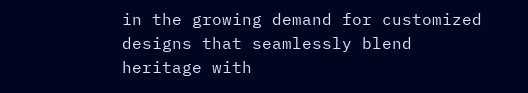in the growing demand for customized designs that seamlessly blend heritage with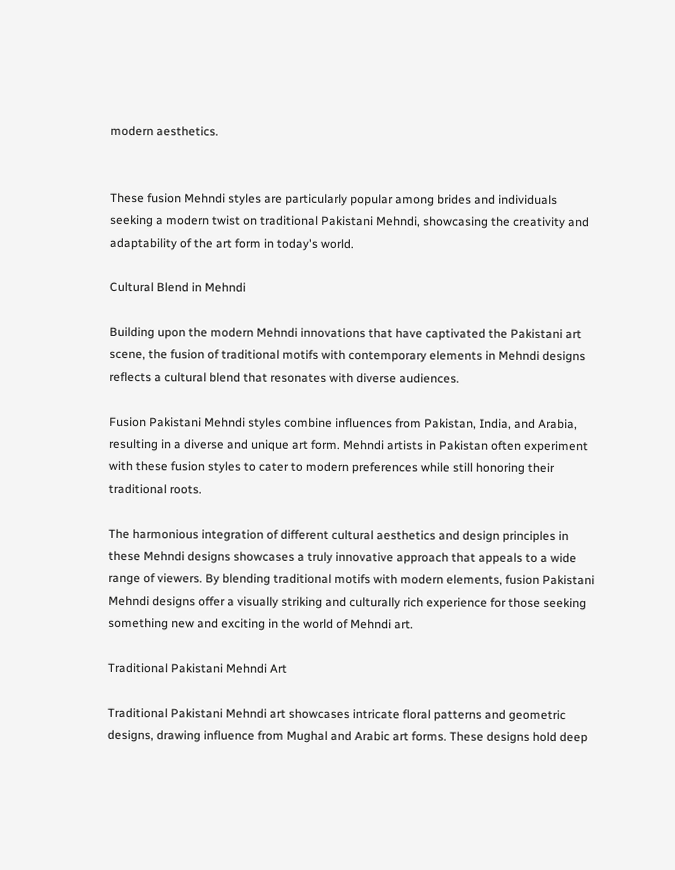modern aesthetics.


These fusion Mehndi styles are particularly popular among brides and individuals seeking a modern twist on traditional Pakistani Mehndi, showcasing the creativity and adaptability of the art form in today's world.

Cultural Blend in Mehndi

Building upon the modern Mehndi innovations that have captivated the Pakistani art scene, the fusion of traditional motifs with contemporary elements in Mehndi designs reflects a cultural blend that resonates with diverse audiences.

Fusion Pakistani Mehndi styles combine influences from Pakistan, India, and Arabia, resulting in a diverse and unique art form. Mehndi artists in Pakistan often experiment with these fusion styles to cater to modern preferences while still honoring their traditional roots.

The harmonious integration of different cultural aesthetics and design principles in these Mehndi designs showcases a truly innovative approach that appeals to a wide range of viewers. By blending traditional motifs with modern elements, fusion Pakistani Mehndi designs offer a visually striking and culturally rich experience for those seeking something new and exciting in the world of Mehndi art.

Traditional Pakistani Mehndi Art

Traditional Pakistani Mehndi art showcases intricate floral patterns and geometric designs, drawing influence from Mughal and Arabic art forms. These designs hold deep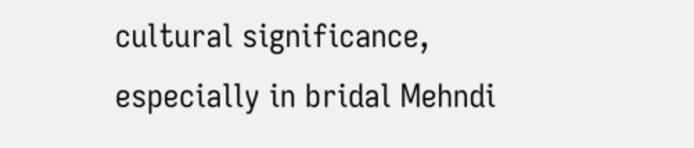cultural significance, especially in bridal Mehndi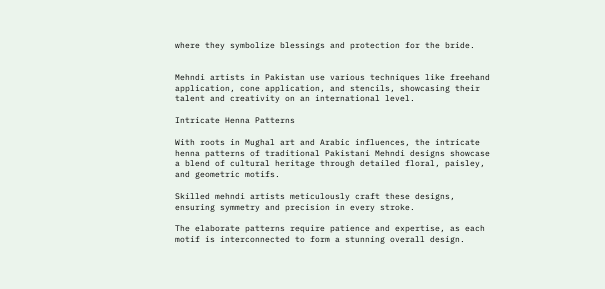where they symbolize blessings and protection for the bride.


Mehndi artists in Pakistan use various techniques like freehand application, cone application, and stencils, showcasing their talent and creativity on an international level.

Intricate Henna Patterns

With roots in Mughal art and Arabic influences, the intricate henna patterns of traditional Pakistani Mehndi designs showcase a blend of cultural heritage through detailed floral, paisley, and geometric motifs.

Skilled mehndi artists meticulously craft these designs, ensuring symmetry and precision in every stroke.

The elaborate patterns require patience and expertise, as each motif is interconnected to form a stunning overall design.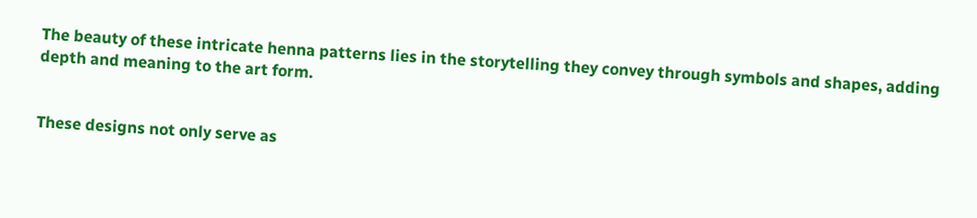The beauty of these intricate henna patterns lies in the storytelling they convey through symbols and shapes, adding depth and meaning to the art form.


These designs not only serve as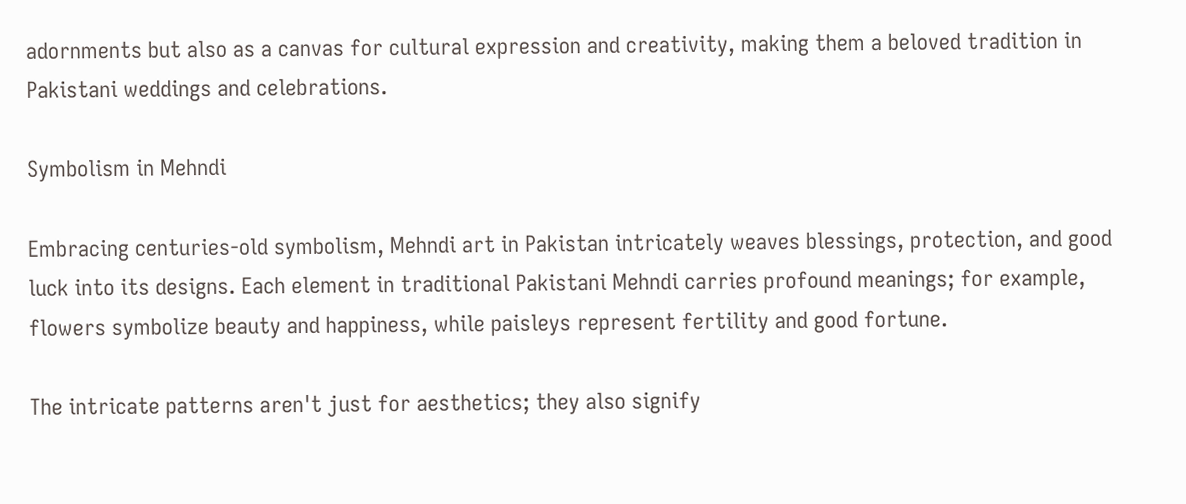adornments but also as a canvas for cultural expression and creativity, making them a beloved tradition in Pakistani weddings and celebrations.

Symbolism in Mehndi

Embracing centuries-old symbolism, Mehndi art in Pakistan intricately weaves blessings, protection, and good luck into its designs. Each element in traditional Pakistani Mehndi carries profound meanings; for example, flowers symbolize beauty and happiness, while paisleys represent fertility and good fortune.

The intricate patterns aren't just for aesthetics; they also signify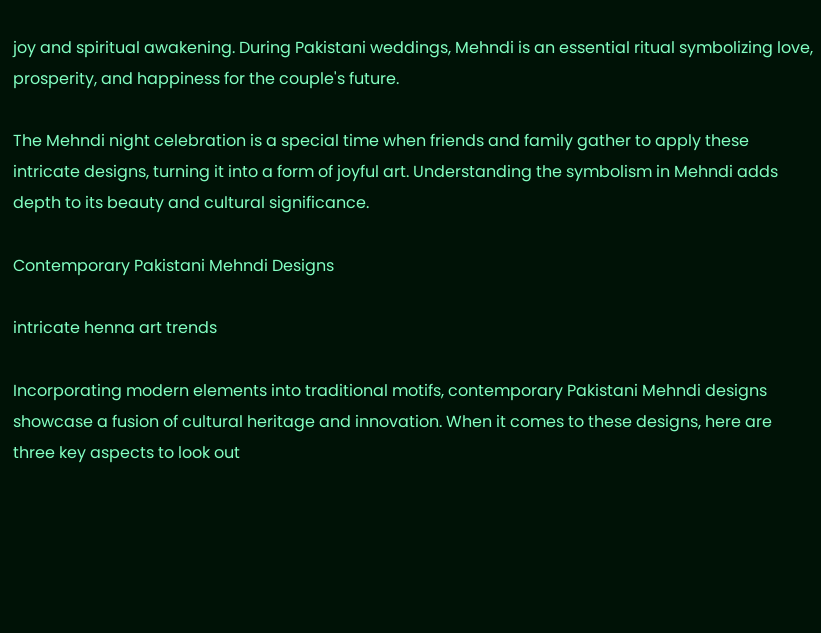joy and spiritual awakening. During Pakistani weddings, Mehndi is an essential ritual symbolizing love, prosperity, and happiness for the couple's future.

The Mehndi night celebration is a special time when friends and family gather to apply these intricate designs, turning it into a form of joyful art. Understanding the symbolism in Mehndi adds depth to its beauty and cultural significance.

Contemporary Pakistani Mehndi Designs

intricate henna art trends

Incorporating modern elements into traditional motifs, contemporary Pakistani Mehndi designs showcase a fusion of cultural heritage and innovation. When it comes to these designs, here are three key aspects to look out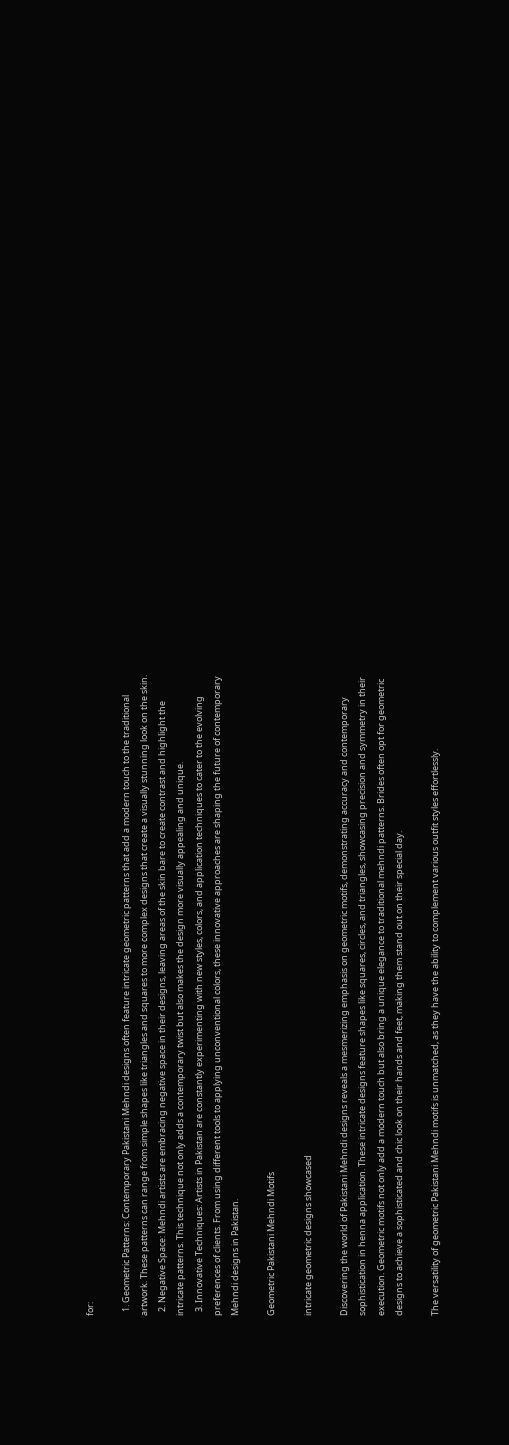for:

  1. Geometric Patterns: Contemporary Pakistani Mehndi designs often feature intricate geometric patterns that add a modern touch to the traditional artwork. These patterns can range from simple shapes like triangles and squares to more complex designs that create a visually stunning look on the skin.
  2. Negative Space: Mehndi artists are embracing negative space in their designs, leaving areas of the skin bare to create contrast and highlight the intricate patterns. This technique not only adds a contemporary twist but also makes the design more visually appealing and unique.
  3. Innovative Techniques: Artists in Pakistan are constantly experimenting with new styles, colors, and application techniques to cater to the evolving preferences of clients. From using different tools to applying unconventional colors, these innovative approaches are shaping the future of contemporary Mehndi designs in Pakistan.

Geometric Pakistani Mehndi Motifs

intricate geometric designs showcased

Discovering the world of Pakistani Mehndi designs reveals a mesmerizing emphasis on geometric motifs, demonstrating accuracy and contemporary sophistication in henna application. These intricate designs feature shapes like squares, circles, and triangles, showcasing precision and symmetry in their execution. Geometric motifs not only add a modern touch but also bring a unique elegance to traditional mehndi patterns. Brides often opt for geometric designs to achieve a sophisticated and chic look on their hands and feet, making them stand out on their special day.

The versatility of geometric Pakistani Mehndi motifs is unmatched, as they have the ability to complement various outfit styles effortlessly.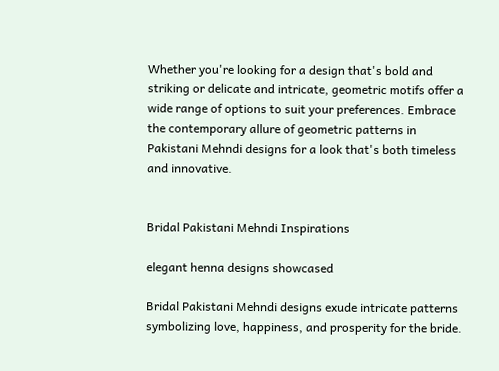Whether you're looking for a design that's bold and striking or delicate and intricate, geometric motifs offer a wide range of options to suit your preferences. Embrace the contemporary allure of geometric patterns in Pakistani Mehndi designs for a look that's both timeless and innovative.


Bridal Pakistani Mehndi Inspirations

elegant henna designs showcased

Bridal Pakistani Mehndi designs exude intricate patterns symbolizing love, happiness, and prosperity for the bride.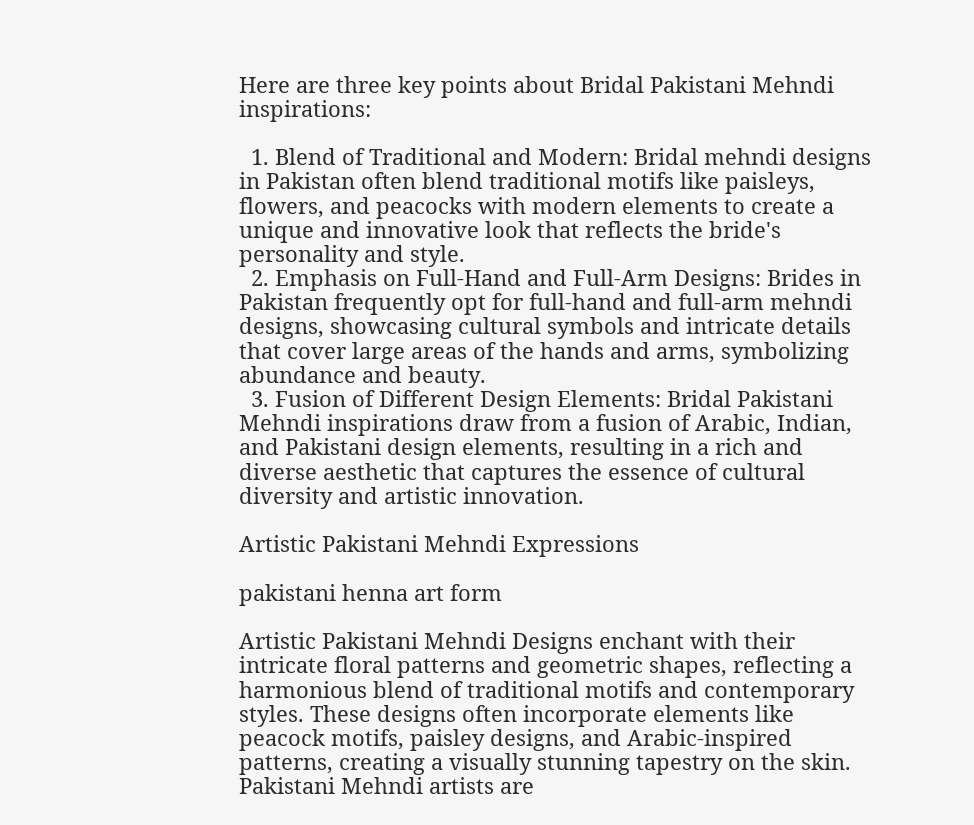Here are three key points about Bridal Pakistani Mehndi inspirations:

  1. Blend of Traditional and Modern: Bridal mehndi designs in Pakistan often blend traditional motifs like paisleys, flowers, and peacocks with modern elements to create a unique and innovative look that reflects the bride's personality and style.
  2. Emphasis on Full-Hand and Full-Arm Designs: Brides in Pakistan frequently opt for full-hand and full-arm mehndi designs, showcasing cultural symbols and intricate details that cover large areas of the hands and arms, symbolizing abundance and beauty.
  3. Fusion of Different Design Elements: Bridal Pakistani Mehndi inspirations draw from a fusion of Arabic, Indian, and Pakistani design elements, resulting in a rich and diverse aesthetic that captures the essence of cultural diversity and artistic innovation.

Artistic Pakistani Mehndi Expressions

pakistani henna art form

Artistic Pakistani Mehndi Designs enchant with their intricate floral patterns and geometric shapes, reflecting a harmonious blend of traditional motifs and contemporary styles. These designs often incorporate elements like peacock motifs, paisley designs, and Arabic-inspired patterns, creating a visually stunning tapestry on the skin. Pakistani Mehndi artists are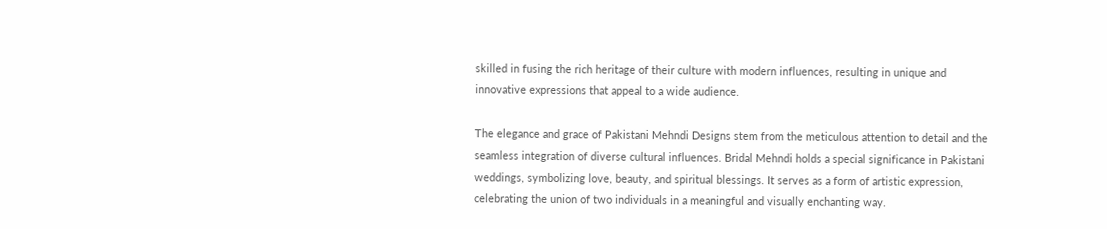skilled in fusing the rich heritage of their culture with modern influences, resulting in unique and innovative expressions that appeal to a wide audience.

The elegance and grace of Pakistani Mehndi Designs stem from the meticulous attention to detail and the seamless integration of diverse cultural influences. Bridal Mehndi holds a special significance in Pakistani weddings, symbolizing love, beauty, and spiritual blessings. It serves as a form of artistic expression, celebrating the union of two individuals in a meaningful and visually enchanting way.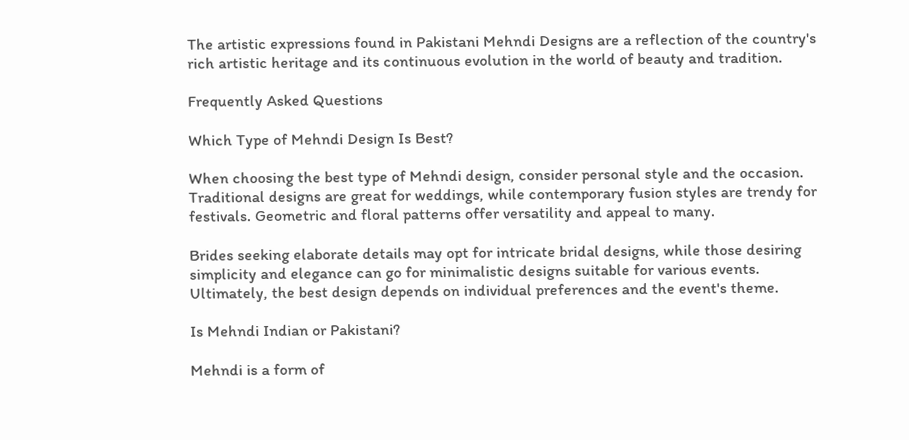The artistic expressions found in Pakistani Mehndi Designs are a reflection of the country's rich artistic heritage and its continuous evolution in the world of beauty and tradition.

Frequently Asked Questions

Which Type of Mehndi Design Is Best?

When choosing the best type of Mehndi design, consider personal style and the occasion. Traditional designs are great for weddings, while contemporary fusion styles are trendy for festivals. Geometric and floral patterns offer versatility and appeal to many.

Brides seeking elaborate details may opt for intricate bridal designs, while those desiring simplicity and elegance can go for minimalistic designs suitable for various events. Ultimately, the best design depends on individual preferences and the event's theme.

Is Mehndi Indian or Pakistani?

Mehndi is a form of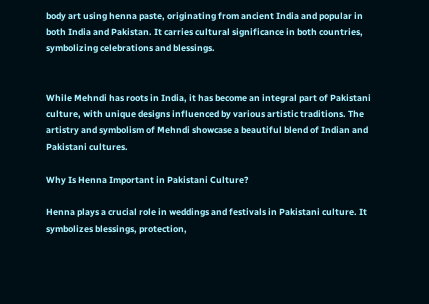body art using henna paste, originating from ancient India and popular in both India and Pakistan. It carries cultural significance in both countries, symbolizing celebrations and blessings.


While Mehndi has roots in India, it has become an integral part of Pakistani culture, with unique designs influenced by various artistic traditions. The artistry and symbolism of Mehndi showcase a beautiful blend of Indian and Pakistani cultures.

Why Is Henna Important in Pakistani Culture?

Henna plays a crucial role in weddings and festivals in Pakistani culture. It symbolizes blessings, protection,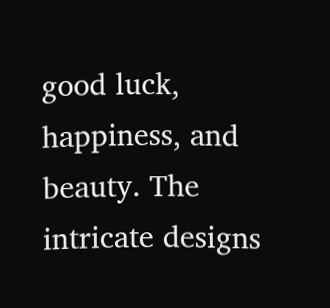good luck, happiness, and beauty. The intricate designs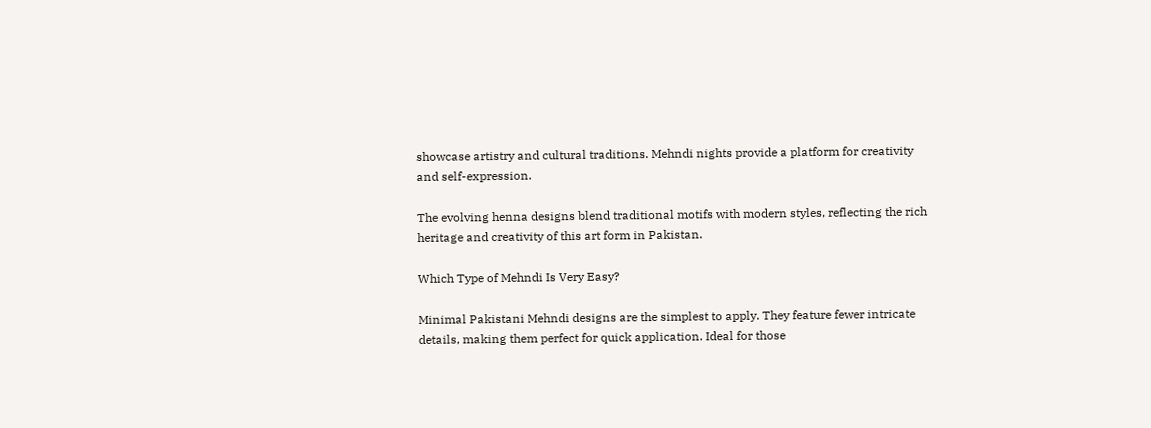showcase artistry and cultural traditions. Mehndi nights provide a platform for creativity and self-expression.

The evolving henna designs blend traditional motifs with modern styles, reflecting the rich heritage and creativity of this art form in Pakistan.

Which Type of Mehndi Is Very Easy?

Minimal Pakistani Mehndi designs are the simplest to apply. They feature fewer intricate details, making them perfect for quick application. Ideal for those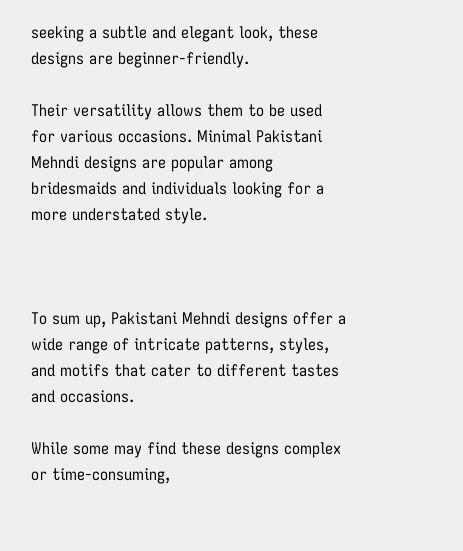seeking a subtle and elegant look, these designs are beginner-friendly.

Their versatility allows them to be used for various occasions. Minimal Pakistani Mehndi designs are popular among bridesmaids and individuals looking for a more understated style.



To sum up, Pakistani Mehndi designs offer a wide range of intricate patterns, styles, and motifs that cater to different tastes and occasions.

While some may find these designs complex or time-consuming,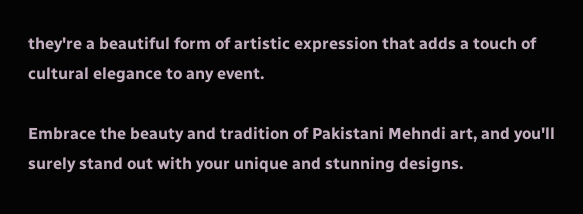they're a beautiful form of artistic expression that adds a touch of cultural elegance to any event.

Embrace the beauty and tradition of Pakistani Mehndi art, and you'll surely stand out with your unique and stunning designs.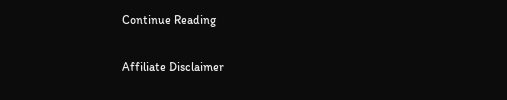Continue Reading

Affiliate Disclaimer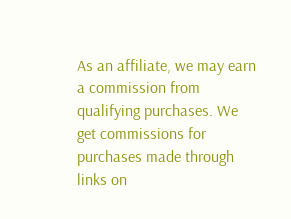As an affiliate, we may earn a commission from qualifying purchases. We get commissions for purchases made through links on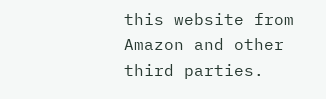this website from Amazon and other third parties.